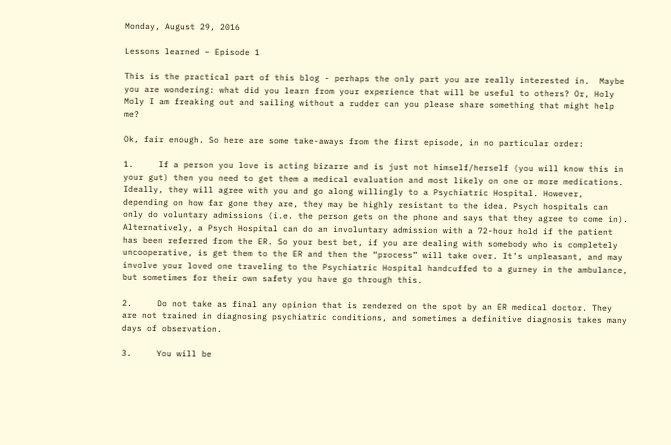Monday, August 29, 2016

Lessons learned – Episode 1

This is the practical part of this blog - perhaps the only part you are really interested in.  Maybe you are wondering: what did you learn from your experience that will be useful to others? Or, Holy Moly I am freaking out and sailing without a rudder can you please share something that might help me?

Ok, fair enough. So here are some take-aways from the first episode, in no particular order:

1.     If a person you love is acting bizarre and is just not himself/herself (you will know this in your gut) then you need to get them a medical evaluation and most likely on one or more medications. Ideally, they will agree with you and go along willingly to a Psychiatric Hospital. However, depending on how far gone they are, they may be highly resistant to the idea. Psych hospitals can only do voluntary admissions (i.e. the person gets on the phone and says that they agree to come in). Alternatively, a Psych Hospital can do an involuntary admission with a 72-hour hold if the patient has been referred from the ER. So your best bet, if you are dealing with somebody who is completely uncooperative, is get them to the ER and then the “process” will take over. It’s unpleasant, and may involve your loved one traveling to the Psychiatric Hospital handcuffed to a gurney in the ambulance, but sometimes for their own safety you have go through this.

2.     Do not take as final any opinion that is rendered on the spot by an ER medical doctor. They are not trained in diagnosing psychiatric conditions, and sometimes a definitive diagnosis takes many days of observation.

3.     You will be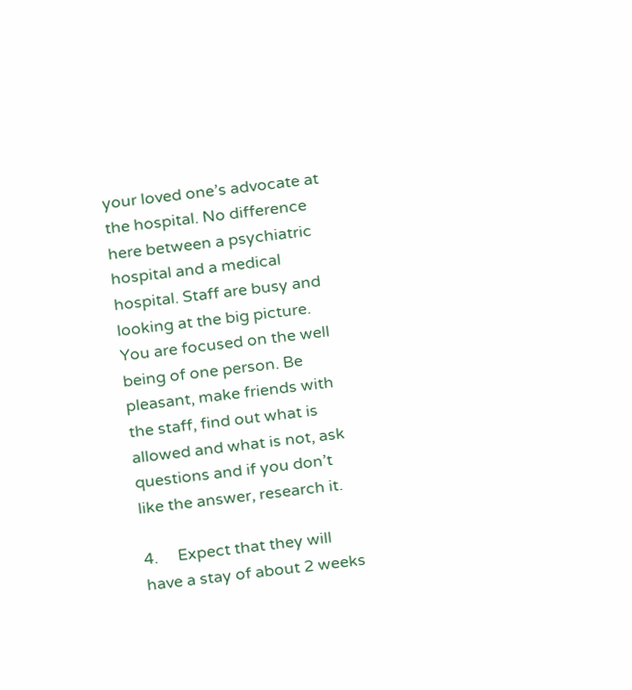your loved one’s advocate at the hospital. No difference here between a psychiatric hospital and a medical hospital. Staff are busy and looking at the big picture. You are focused on the well being of one person. Be pleasant, make friends with the staff, find out what is allowed and what is not, ask questions and if you don’t like the answer, research it.

4.     Expect that they will have a stay of about 2 weeks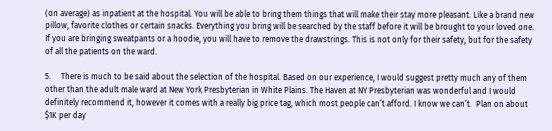(on average) as inpatient at the hospital. You will be able to bring them things that will make their stay more pleasant. Like a brand new pillow, favorite clothes or certain snacks. Everything you bring will be searched by the staff before it will be brought to your loved one. If you are bringing sweatpants or a hoodie, you will have to remove the drawstrings. This is not only for their safety, but for the safety of all the patients on the ward.

5.     There is much to be said about the selection of the hospital. Based on our experience, I would suggest pretty much any of them other than the adult male ward at New York Presbyterian in White Plains. The Haven at NY Presbyterian was wonderful and I would definitely recommend it, however it comes with a really big price tag, which most people can’t afford. I know we can’t.  Plan on about $1K per day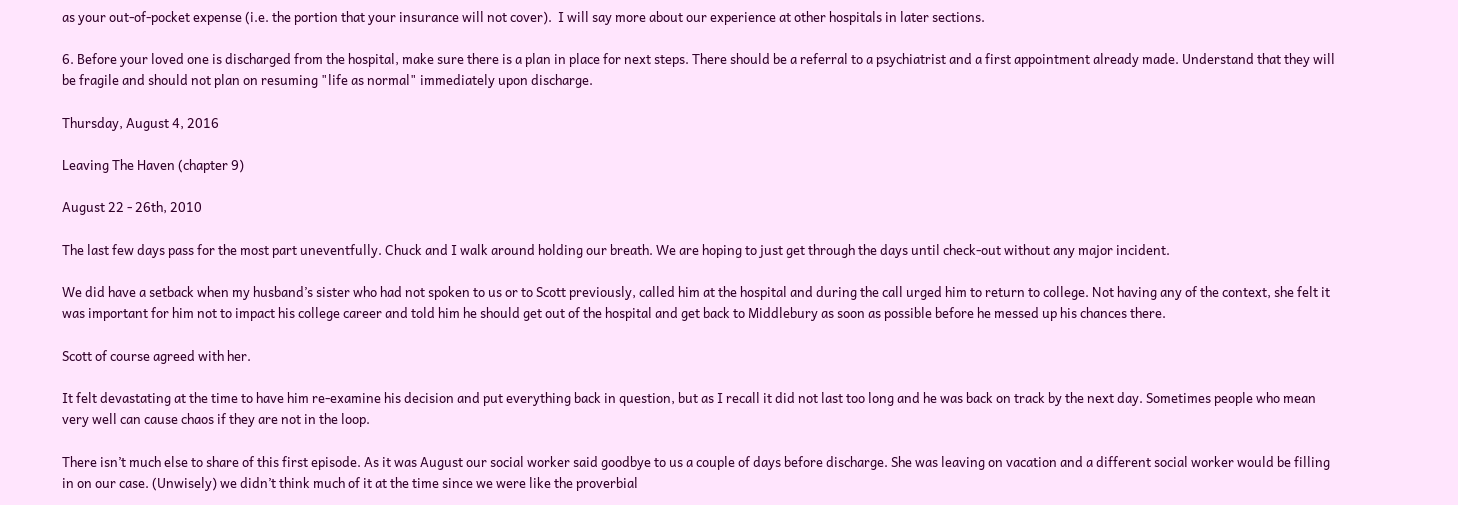as your out-of-pocket expense (i.e. the portion that your insurance will not cover).  I will say more about our experience at other hospitals in later sections.

6. Before your loved one is discharged from the hospital, make sure there is a plan in place for next steps. There should be a referral to a psychiatrist and a first appointment already made. Understand that they will be fragile and should not plan on resuming "life as normal" immediately upon discharge.

Thursday, August 4, 2016

Leaving The Haven (chapter 9)

August 22 - 26th, 2010

The last few days pass for the most part uneventfully. Chuck and I walk around holding our breath. We are hoping to just get through the days until check-out without any major incident.

We did have a setback when my husband’s sister who had not spoken to us or to Scott previously, called him at the hospital and during the call urged him to return to college. Not having any of the context, she felt it was important for him not to impact his college career and told him he should get out of the hospital and get back to Middlebury as soon as possible before he messed up his chances there.

Scott of course agreed with her.

It felt devastating at the time to have him re-examine his decision and put everything back in question, but as I recall it did not last too long and he was back on track by the next day. Sometimes people who mean very well can cause chaos if they are not in the loop.

There isn’t much else to share of this first episode. As it was August our social worker said goodbye to us a couple of days before discharge. She was leaving on vacation and a different social worker would be filling in on our case. (Unwisely) we didn’t think much of it at the time since we were like the proverbial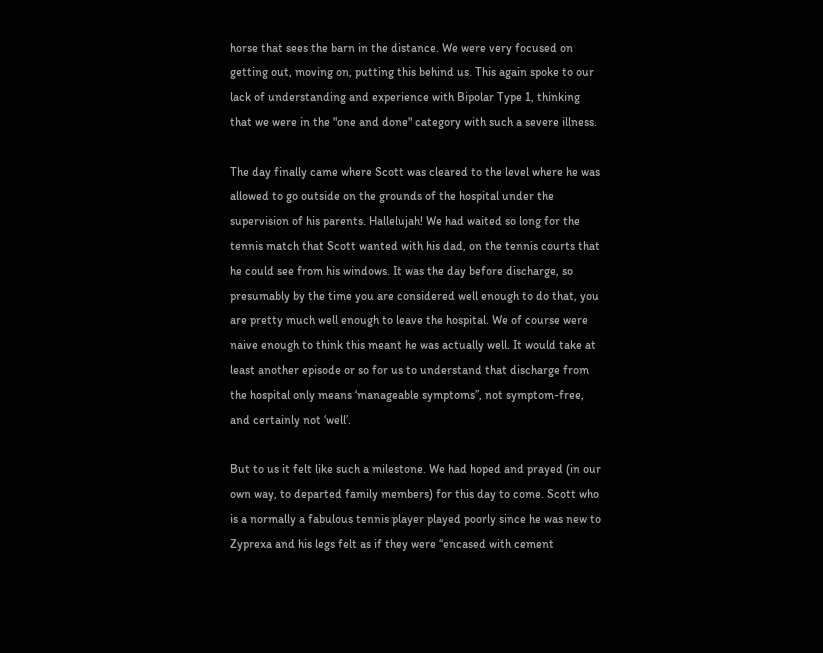horse that sees the barn in the distance. We were very focused on getting out, moving on, putting this behind us. This again spoke to our lack of understanding and experience with Bipolar Type 1, thinking that we were in the "one and done" category with such a severe illness.

The day finally came where Scott was cleared to the level where he was allowed to go outside on the grounds of the hospital under the supervision of his parents. Hallelujah! We had waited so long for the tennis match that Scott wanted with his dad, on the tennis courts that he could see from his windows. It was the day before discharge, so presumably by the time you are considered well enough to do that, you are pretty much well enough to leave the hospital. We of course were naive enough to think this meant he was actually well. It would take at least another episode or so for us to understand that discharge from the hospital only means ‘manageable symptoms”, not symptom-free, and certainly not ‘well’.

But to us it felt like such a milestone. We had hoped and prayed (in our own way, to departed family members) for this day to come. Scott who is a normally a fabulous tennis player played poorly since he was new to Zyprexa and his legs felt as if they were “encased with cement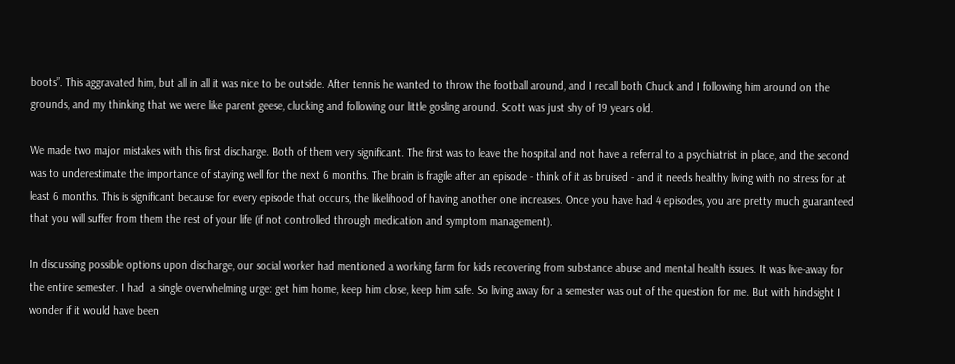boots”. This aggravated him, but all in all it was nice to be outside. After tennis he wanted to throw the football around, and I recall both Chuck and I following him around on the grounds, and my thinking that we were like parent geese, clucking and following our little gosling around. Scott was just shy of 19 years old.

We made two major mistakes with this first discharge. Both of them very significant. The first was to leave the hospital and not have a referral to a psychiatrist in place, and the second was to underestimate the importance of staying well for the next 6 months. The brain is fragile after an episode - think of it as bruised - and it needs healthy living with no stress for at least 6 months. This is significant because for every episode that occurs, the likelihood of having another one increases. Once you have had 4 episodes, you are pretty much guaranteed that you will suffer from them the rest of your life (if not controlled through medication and symptom management).

In discussing possible options upon discharge, our social worker had mentioned a working farm for kids recovering from substance abuse and mental health issues. It was live-away for the entire semester. I had  a single overwhelming urge: get him home, keep him close, keep him safe. So living away for a semester was out of the question for me. But with hindsight I wonder if it would have been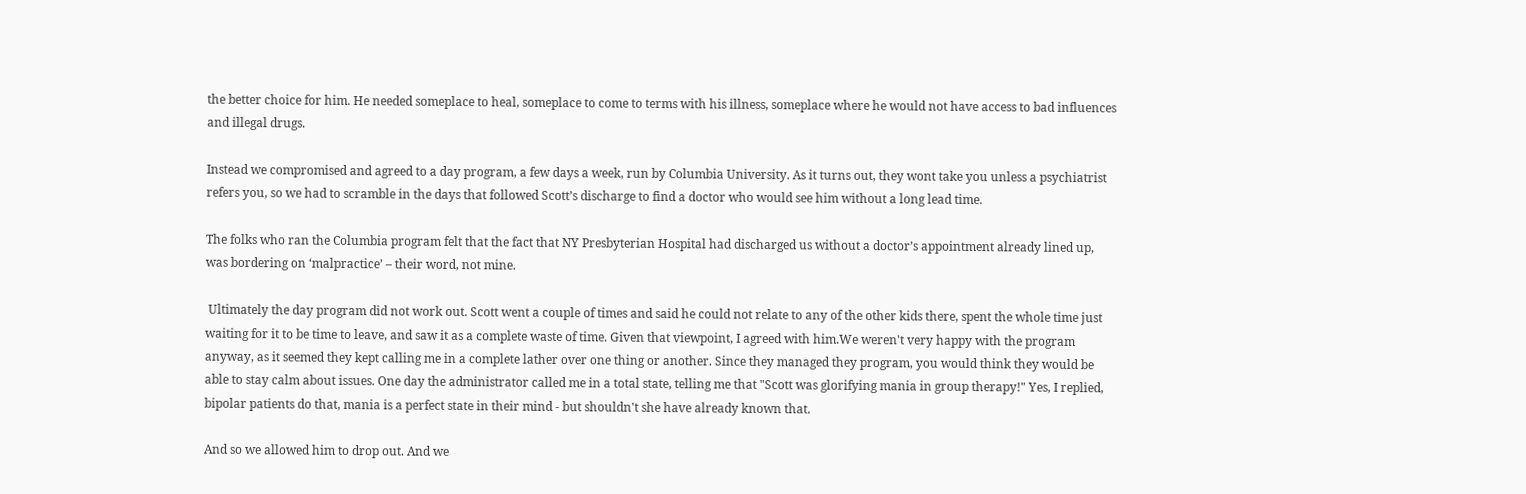the better choice for him. He needed someplace to heal, someplace to come to terms with his illness, someplace where he would not have access to bad influences and illegal drugs.

Instead we compromised and agreed to a day program, a few days a week, run by Columbia University. As it turns out, they wont take you unless a psychiatrist refers you, so we had to scramble in the days that followed Scott’s discharge to find a doctor who would see him without a long lead time.

The folks who ran the Columbia program felt that the fact that NY Presbyterian Hospital had discharged us without a doctor’s appointment already lined up, was bordering on ‘malpractice’ – their word, not mine.

 Ultimately the day program did not work out. Scott went a couple of times and said he could not relate to any of the other kids there, spent the whole time just waiting for it to be time to leave, and saw it as a complete waste of time. Given that viewpoint, I agreed with him.We weren't very happy with the program anyway, as it seemed they kept calling me in a complete lather over one thing or another. Since they managed they program, you would think they would be able to stay calm about issues. One day the administrator called me in a total state, telling me that "Scott was glorifying mania in group therapy!" Yes, I replied, bipolar patients do that, mania is a perfect state in their mind - but shouldn't she have already known that.

And so we allowed him to drop out. And we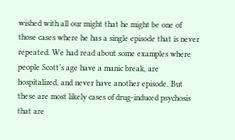wished with all our might that he might be one of those cases where he has a single episode that is never repeated. We had read about some examples where people Scott’s age have a manic break, are hospitalized, and never have another episode. But these are most likely cases of drug-induced psychosis that are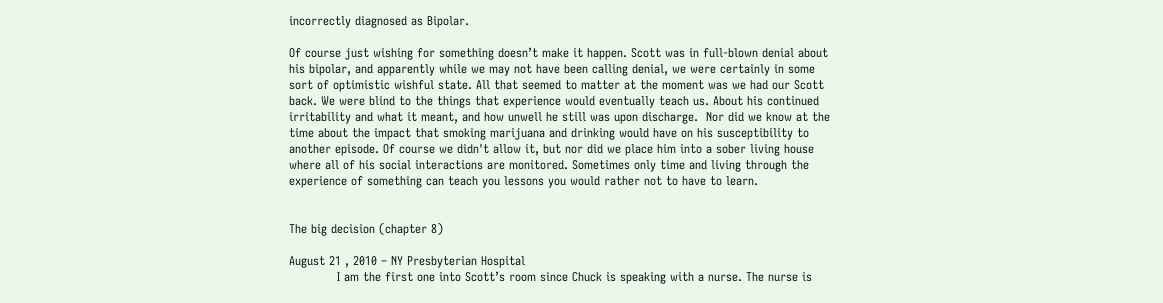incorrectly diagnosed as Bipolar.

Of course just wishing for something doesn’t make it happen. Scott was in full-blown denial about his bipolar, and apparently while we may not have been calling denial, we were certainly in some sort of optimistic wishful state. All that seemed to matter at the moment was we had our Scott back. We were blind to the things that experience would eventually teach us. About his continued irritability and what it meant, and how unwell he still was upon discharge.  Nor did we know at the time about the impact that smoking marijuana and drinking would have on his susceptibility to another episode. Of course we didn't allow it, but nor did we place him into a sober living house where all of his social interactions are monitored. Sometimes only time and living through the experience of something can teach you lessons you would rather not to have to learn.


The big decision (chapter 8)

August 21 , 2010 – NY Presbyterian Hospital
            I am the first one into Scott’s room since Chuck is speaking with a nurse. The nurse is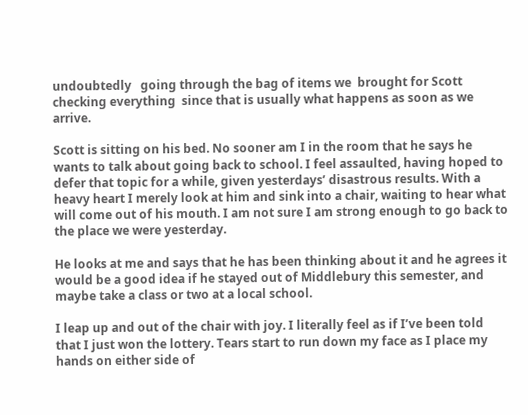undoubtedly   going through the bag of items we  brought for Scott checking everything  since that is usually what happens as soon as we arrive.

Scott is sitting on his bed. No sooner am I in the room that he says he wants to talk about going back to school. I feel assaulted, having hoped to defer that topic for a while, given yesterdays’ disastrous results. With a heavy heart I merely look at him and sink into a chair, waiting to hear what will come out of his mouth. I am not sure I am strong enough to go back to the place we were yesterday.

He looks at me and says that he has been thinking about it and he agrees it would be a good idea if he stayed out of Middlebury this semester, and maybe take a class or two at a local school.

I leap up and out of the chair with joy. I literally feel as if I’ve been told that I just won the lottery. Tears start to run down my face as I place my hands on either side of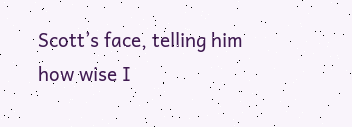Scott’s face, telling him how wise I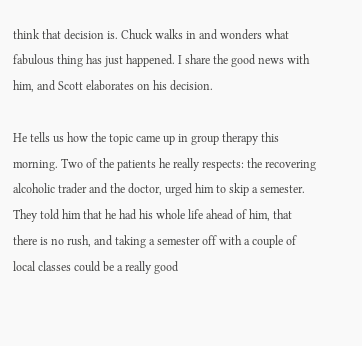think that decision is. Chuck walks in and wonders what fabulous thing has just happened. I share the good news with him, and Scott elaborates on his decision.

He tells us how the topic came up in group therapy this morning. Two of the patients he really respects: the recovering alcoholic trader and the doctor, urged him to skip a semester. They told him that he had his whole life ahead of him, that there is no rush, and taking a semester off with a couple of local classes could be a really good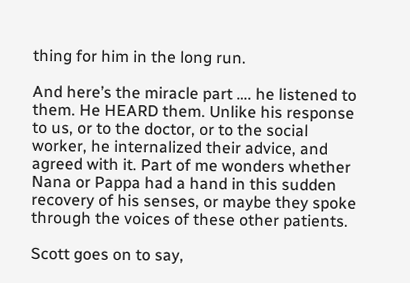thing for him in the long run.

And here’s the miracle part …. he listened to them. He HEARD them. Unlike his response to us, or to the doctor, or to the social worker, he internalized their advice, and agreed with it. Part of me wonders whether Nana or Pappa had a hand in this sudden recovery of his senses, or maybe they spoke through the voices of these other patients.

Scott goes on to say,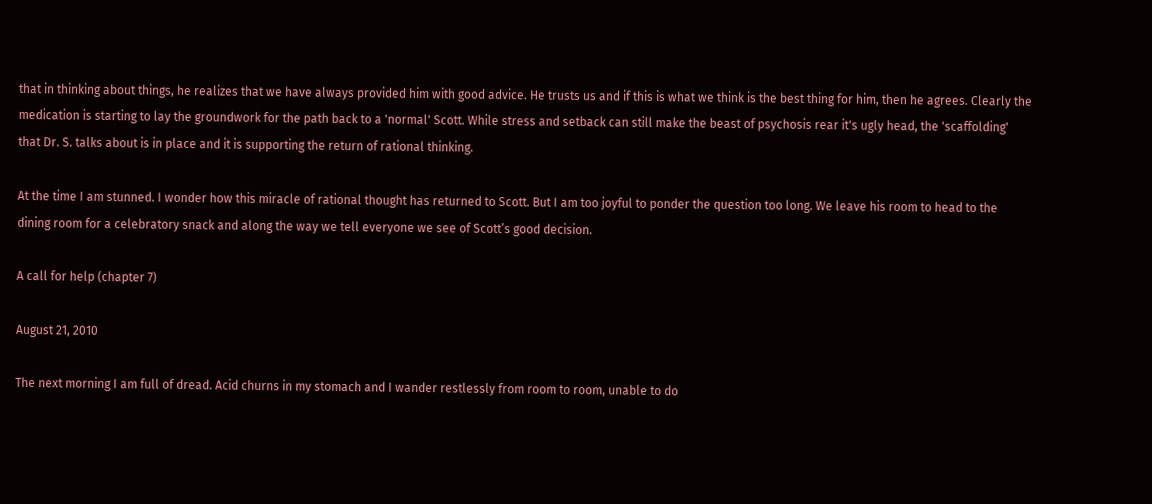that in thinking about things, he realizes that we have always provided him with good advice. He trusts us and if this is what we think is the best thing for him, then he agrees. Clearly the medication is starting to lay the groundwork for the path back to a 'normal' Scott. While stress and setback can still make the beast of psychosis rear it's ugly head, the 'scaffolding' that Dr. S. talks about is in place and it is supporting the return of rational thinking.

At the time I am stunned. I wonder how this miracle of rational thought has returned to Scott. But I am too joyful to ponder the question too long. We leave his room to head to the dining room for a celebratory snack and along the way we tell everyone we see of Scott’s good decision.

A call for help (chapter 7)

August 21, 2010

The next morning I am full of dread. Acid churns in my stomach and I wander restlessly from room to room, unable to do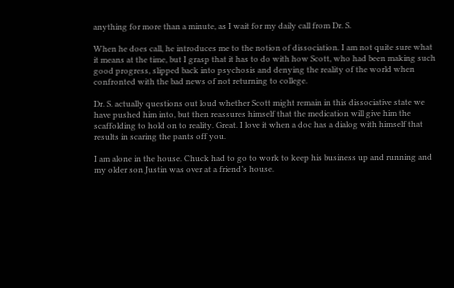anything for more than a minute, as I wait for my daily call from Dr. S.

When he does call, he introduces me to the notion of dissociation. I am not quite sure what it means at the time, but I grasp that it has to do with how Scott, who had been making such good progress, slipped back into psychosis and denying the reality of the world when confronted with the bad news of not returning to college.

Dr. S. actually questions out loud whether Scott might remain in this dissociative state we have pushed him into, but then reassures himself that the medication will give him the scaffolding to hold on to reality. Great. I love it when a doc has a dialog with himself that results in scaring the pants off you.

I am alone in the house. Chuck had to go to work to keep his business up and running and my older son Justin was over at a friend’s house.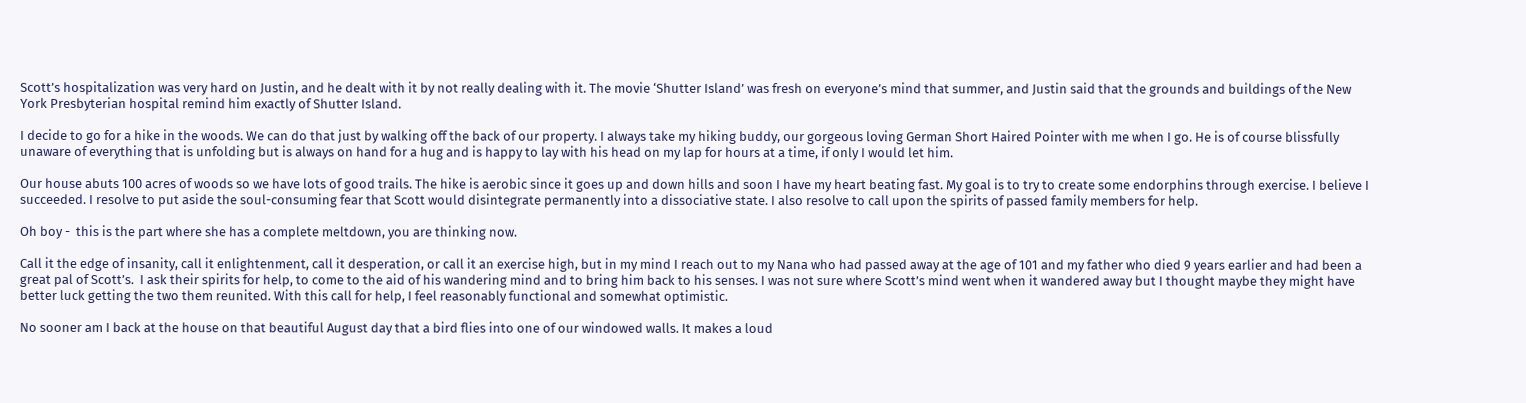Scott’s hospitalization was very hard on Justin, and he dealt with it by not really dealing with it. The movie ‘Shutter Island’ was fresh on everyone’s mind that summer, and Justin said that the grounds and buildings of the New York Presbyterian hospital remind him exactly of Shutter Island.

I decide to go for a hike in the woods. We can do that just by walking off the back of our property. I always take my hiking buddy, our gorgeous loving German Short Haired Pointer with me when I go. He is of course blissfully unaware of everything that is unfolding but is always on hand for a hug and is happy to lay with his head on my lap for hours at a time, if only I would let him.

Our house abuts 100 acres of woods so we have lots of good trails. The hike is aerobic since it goes up and down hills and soon I have my heart beating fast. My goal is to try to create some endorphins through exercise. I believe I succeeded. I resolve to put aside the soul-consuming fear that Scott would disintegrate permanently into a dissociative state. I also resolve to call upon the spirits of passed family members for help.

Oh boy -  this is the part where she has a complete meltdown, you are thinking now.

Call it the edge of insanity, call it enlightenment, call it desperation, or call it an exercise high, but in my mind I reach out to my Nana who had passed away at the age of 101 and my father who died 9 years earlier and had been a great pal of Scott’s.  I ask their spirits for help, to come to the aid of his wandering mind and to bring him back to his senses. I was not sure where Scott’s mind went when it wandered away but I thought maybe they might have better luck getting the two them reunited. With this call for help, I feel reasonably functional and somewhat optimistic.

No sooner am I back at the house on that beautiful August day that a bird flies into one of our windowed walls. It makes a loud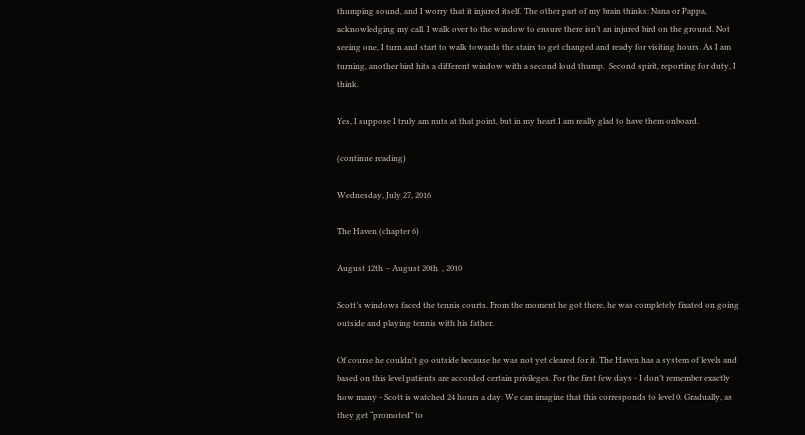thumping sound, and I worry that it injured itself. The other part of my brain thinks: Nana or Pappa, acknowledging my call. I walk over to the window to ensure there isn’t an injured bird on the ground. Not seeing one, I turn and start to walk towards the stairs to get changed and ready for visiting hours. As I am turning, another bird hits a different window with a second loud thump.  Second spirit, reporting for duty, I think.

Yes, I suppose I truly am nuts at that point, but in my heart I am really glad to have them onboard.

(continue reading)

Wednesday, July 27, 2016

The Haven (chapter 6)

August 12th – August 20th  , 2010

Scott’s windows faced the tennis courts. From the moment he got there, he was completely fixated on going outside and playing tennis with his father.

Of course he couldn't go outside because he was not yet cleared for it. The Haven has a system of levels and based on this level patients are accorded certain privileges. For the first few days - I don’t remember exactly how many - Scott is watched 24 hours a day. We can imagine that this corresponds to level 0. Gradually, as they get “promoted” to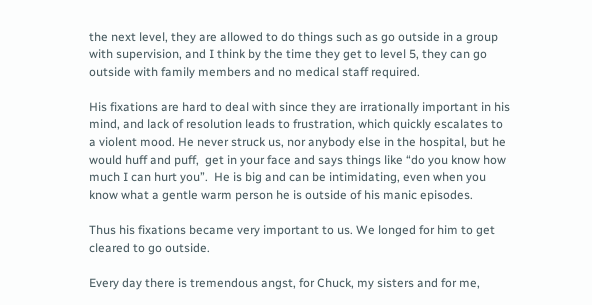the next level, they are allowed to do things such as go outside in a group with supervision, and I think by the time they get to level 5, they can go outside with family members and no medical staff required.

His fixations are hard to deal with since they are irrationally important in his mind, and lack of resolution leads to frustration, which quickly escalates to a violent mood. He never struck us, nor anybody else in the hospital, but he would huff and puff,  get in your face and says things like “do you know how much I can hurt you”.  He is big and can be intimidating, even when you know what a gentle warm person he is outside of his manic episodes.

Thus his fixations became very important to us. We longed for him to get cleared to go outside.

Every day there is tremendous angst, for Chuck, my sisters and for me,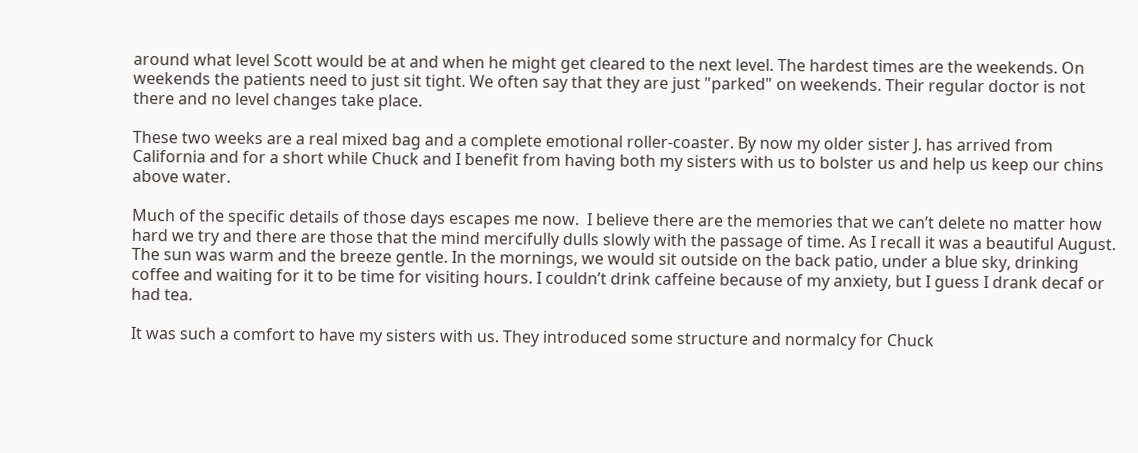around what level Scott would be at and when he might get cleared to the next level. The hardest times are the weekends. On weekends the patients need to just sit tight. We often say that they are just "parked" on weekends. Their regular doctor is not there and no level changes take place.

These two weeks are a real mixed bag and a complete emotional roller-coaster. By now my older sister J. has arrived from California and for a short while Chuck and I benefit from having both my sisters with us to bolster us and help us keep our chins above water.

Much of the specific details of those days escapes me now.  I believe there are the memories that we can’t delete no matter how hard we try and there are those that the mind mercifully dulls slowly with the passage of time. As I recall it was a beautiful August. The sun was warm and the breeze gentle. In the mornings, we would sit outside on the back patio, under a blue sky, drinking coffee and waiting for it to be time for visiting hours. I couldn’t drink caffeine because of my anxiety, but I guess I drank decaf or had tea.

It was such a comfort to have my sisters with us. They introduced some structure and normalcy for Chuck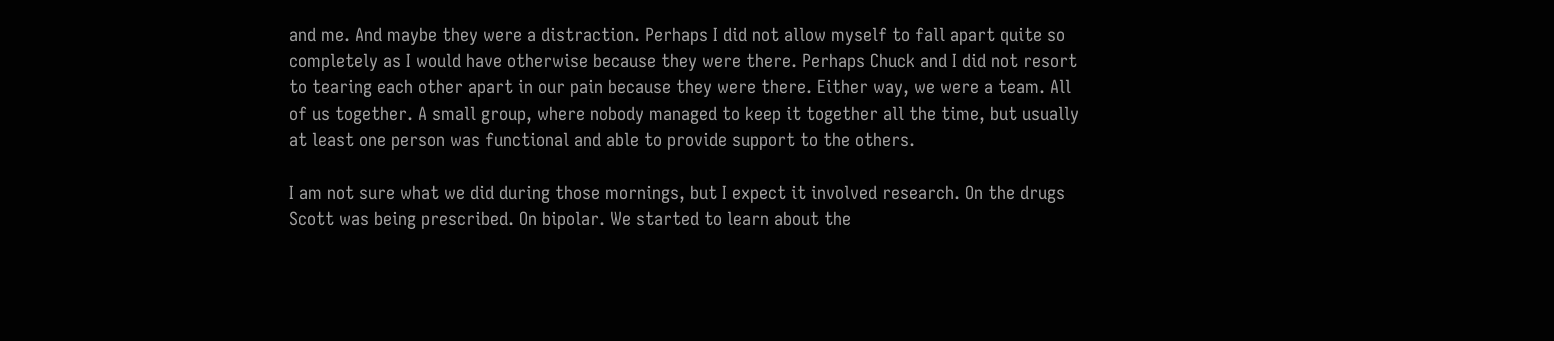and me. And maybe they were a distraction. Perhaps I did not allow myself to fall apart quite so completely as I would have otherwise because they were there. Perhaps Chuck and I did not resort to tearing each other apart in our pain because they were there. Either way, we were a team. All of us together. A small group, where nobody managed to keep it together all the time, but usually at least one person was functional and able to provide support to the others.

I am not sure what we did during those mornings, but I expect it involved research. On the drugs Scott was being prescribed. On bipolar. We started to learn about the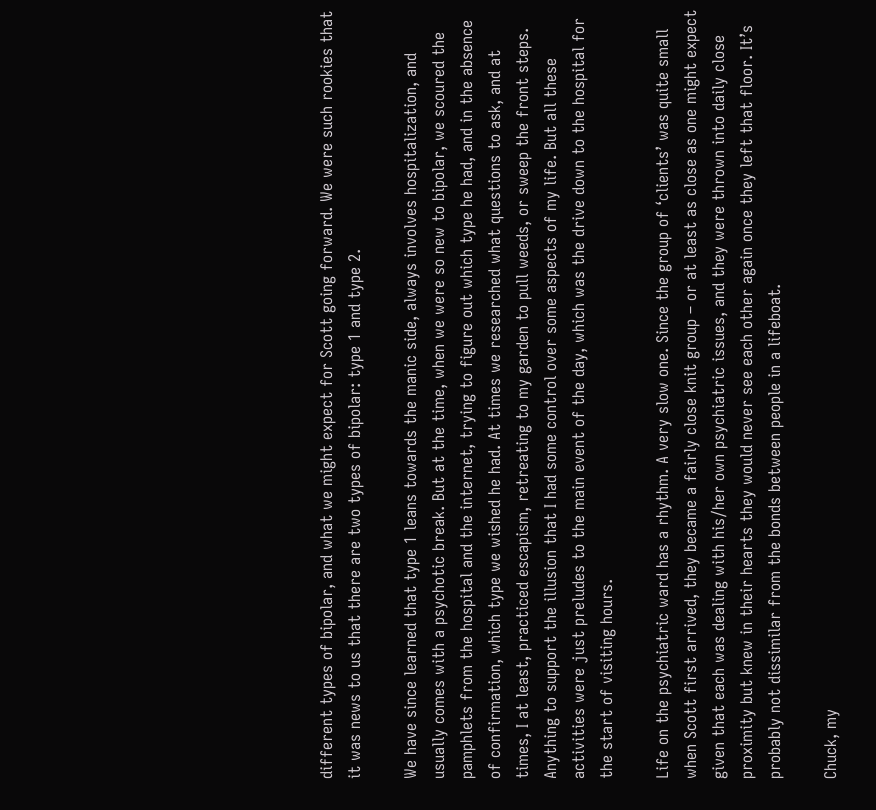different types of bipolar, and what we might expect for Scott going forward. We were such rookies that it was news to us that there are two types of bipolar: type 1 and type 2.

We have since learned that type 1 leans towards the manic side, always involves hospitalization, and usually comes with a psychotic break. But at the time, when we were so new to bipolar, we scoured the pamphlets from the hospital and the internet, trying to figure out which type he had, and in the absence of confirmation, which type we wished he had. At times we researched what questions to ask, and at times, I at least, practiced escapism, retreating to my garden to pull weeds, or sweep the front steps. Anything to support the illusion that I had some control over some aspects of my life. But all these activities were just preludes to the main event of the day, which was the drive down to the hospital for the start of visiting hours.

Life on the psychiatric ward has a rhythm. A very slow one. Since the group of ‘clients’ was quite small when Scott first arrived, they became a fairly close knit group – or at least as close as one might expect given that each was dealing with his/her own psychiatric issues, and they were thrown into daily close proximity but knew in their hearts they would never see each other again once they left that floor. It’s probably not dissimilar from the bonds between people in a lifeboat.

Chuck, my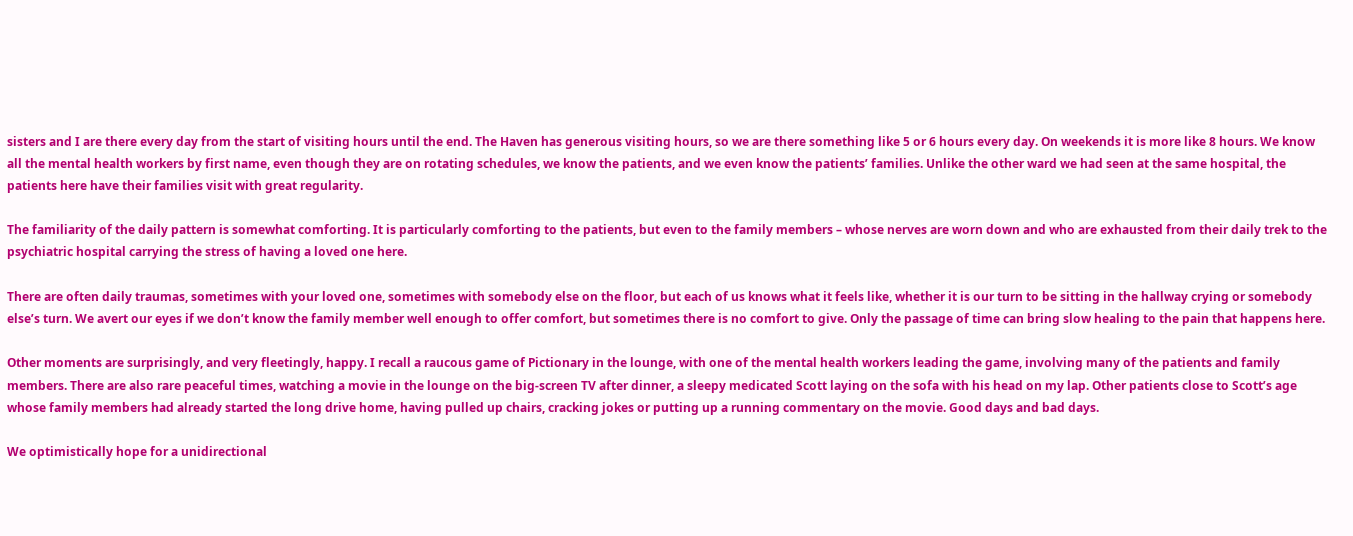sisters and I are there every day from the start of visiting hours until the end. The Haven has generous visiting hours, so we are there something like 5 or 6 hours every day. On weekends it is more like 8 hours. We know all the mental health workers by first name, even though they are on rotating schedules, we know the patients, and we even know the patients’ families. Unlike the other ward we had seen at the same hospital, the patients here have their families visit with great regularity.

The familiarity of the daily pattern is somewhat comforting. It is particularly comforting to the patients, but even to the family members – whose nerves are worn down and who are exhausted from their daily trek to the psychiatric hospital carrying the stress of having a loved one here.

There are often daily traumas, sometimes with your loved one, sometimes with somebody else on the floor, but each of us knows what it feels like, whether it is our turn to be sitting in the hallway crying or somebody else’s turn. We avert our eyes if we don’t know the family member well enough to offer comfort, but sometimes there is no comfort to give. Only the passage of time can bring slow healing to the pain that happens here.

Other moments are surprisingly, and very fleetingly, happy. I recall a raucous game of Pictionary in the lounge, with one of the mental health workers leading the game, involving many of the patients and family members. There are also rare peaceful times, watching a movie in the lounge on the big-screen TV after dinner, a sleepy medicated Scott laying on the sofa with his head on my lap. Other patients close to Scott’s age whose family members had already started the long drive home, having pulled up chairs, cracking jokes or putting up a running commentary on the movie. Good days and bad days.

We optimistically hope for a unidirectional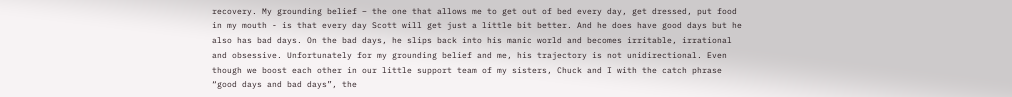recovery. My grounding belief – the one that allows me to get out of bed every day, get dressed, put food in my mouth - is that every day Scott will get just a little bit better. And he does have good days but he also has bad days. On the bad days, he slips back into his manic world and becomes irritable, irrational and obsessive. Unfortunately for my grounding belief and me, his trajectory is not unidirectional. Even though we boost each other in our little support team of my sisters, Chuck and I with the catch phrase “good days and bad days”, the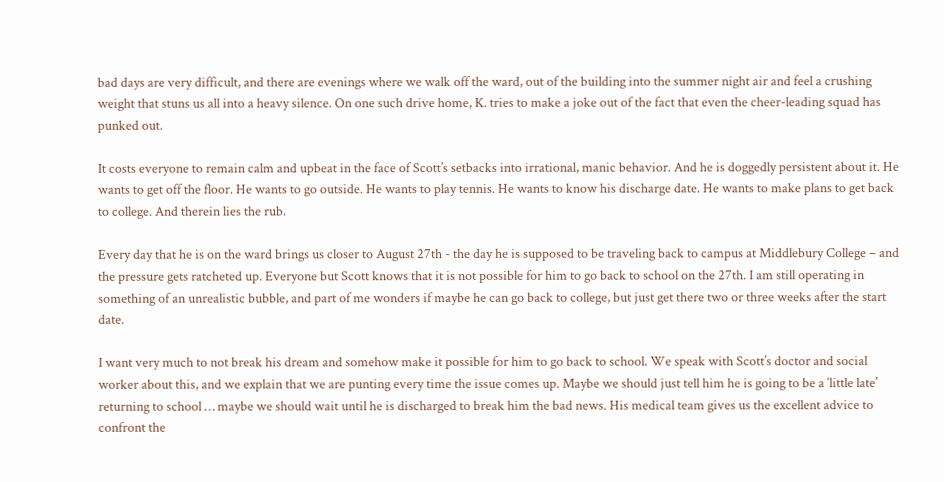bad days are very difficult, and there are evenings where we walk off the ward, out of the building into the summer night air and feel a crushing weight that stuns us all into a heavy silence. On one such drive home, K. tries to make a joke out of the fact that even the cheer-leading squad has punked out.

It costs everyone to remain calm and upbeat in the face of Scott’s setbacks into irrational, manic behavior. And he is doggedly persistent about it. He wants to get off the floor. He wants to go outside. He wants to play tennis. He wants to know his discharge date. He wants to make plans to get back to college. And therein lies the rub.

Every day that he is on the ward brings us closer to August 27th - the day he is supposed to be traveling back to campus at Middlebury College – and the pressure gets ratcheted up. Everyone but Scott knows that it is not possible for him to go back to school on the 27th. I am still operating in something of an unrealistic bubble, and part of me wonders if maybe he can go back to college, but just get there two or three weeks after the start date.

I want very much to not break his dream and somehow make it possible for him to go back to school. We speak with Scott’s doctor and social worker about this, and we explain that we are punting every time the issue comes up. Maybe we should just tell him he is going to be a ‘little late’ returning to school … maybe we should wait until he is discharged to break him the bad news. His medical team gives us the excellent advice to confront the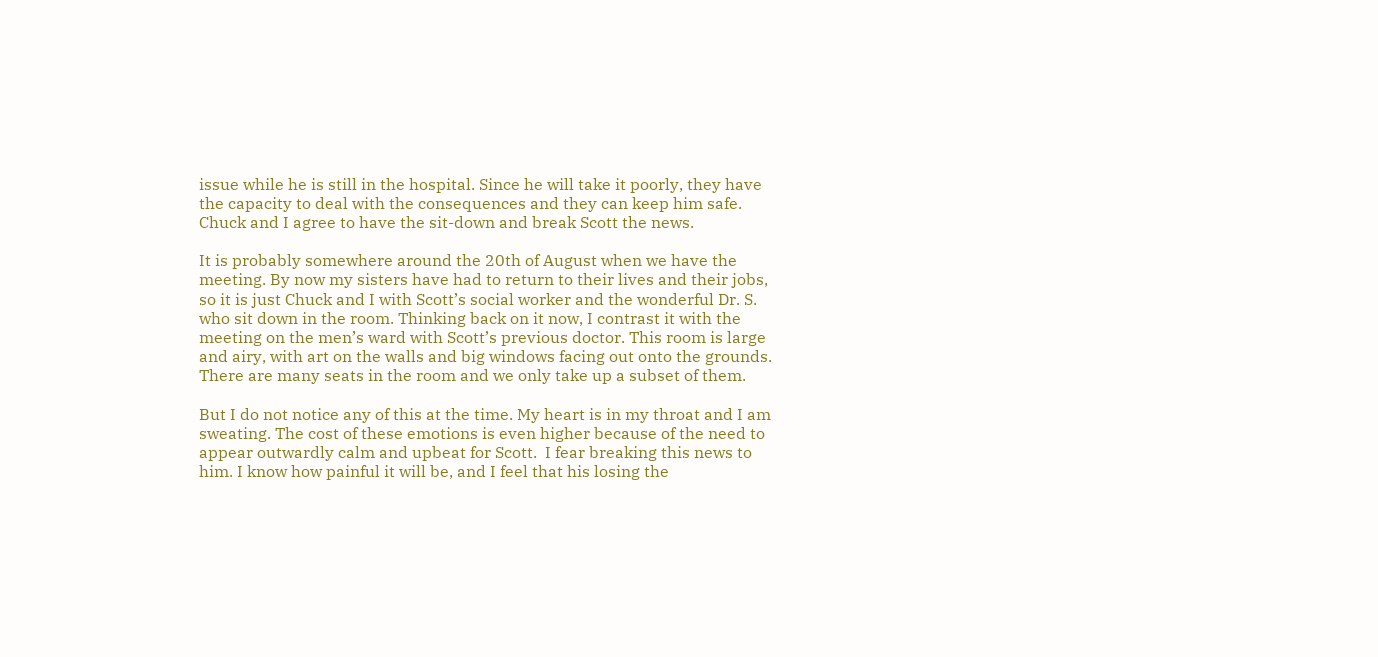issue while he is still in the hospital. Since he will take it poorly, they have the capacity to deal with the consequences and they can keep him safe. Chuck and I agree to have the sit-down and break Scott the news.

It is probably somewhere around the 20th of August when we have the meeting. By now my sisters have had to return to their lives and their jobs, so it is just Chuck and I with Scott’s social worker and the wonderful Dr. S. who sit down in the room. Thinking back on it now, I contrast it with the meeting on the men’s ward with Scott’s previous doctor. This room is large and airy, with art on the walls and big windows facing out onto the grounds. There are many seats in the room and we only take up a subset of them.

But I do not notice any of this at the time. My heart is in my throat and I am sweating. The cost of these emotions is even higher because of the need to appear outwardly calm and upbeat for Scott.  I fear breaking this news to him. I know how painful it will be, and I feel that his losing the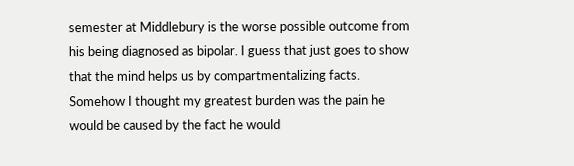semester at Middlebury is the worse possible outcome from his being diagnosed as bipolar. I guess that just goes to show that the mind helps us by compartmentalizing facts. Somehow I thought my greatest burden was the pain he would be caused by the fact he would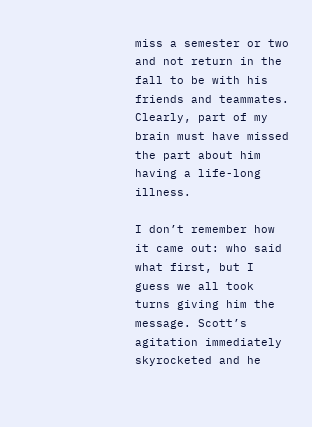miss a semester or two and not return in the fall to be with his friends and teammates. Clearly, part of my brain must have missed the part about him having a life-long illness.

I don’t remember how it came out: who said what first, but I guess we all took turns giving him the message. Scott’s agitation immediately skyrocketed and he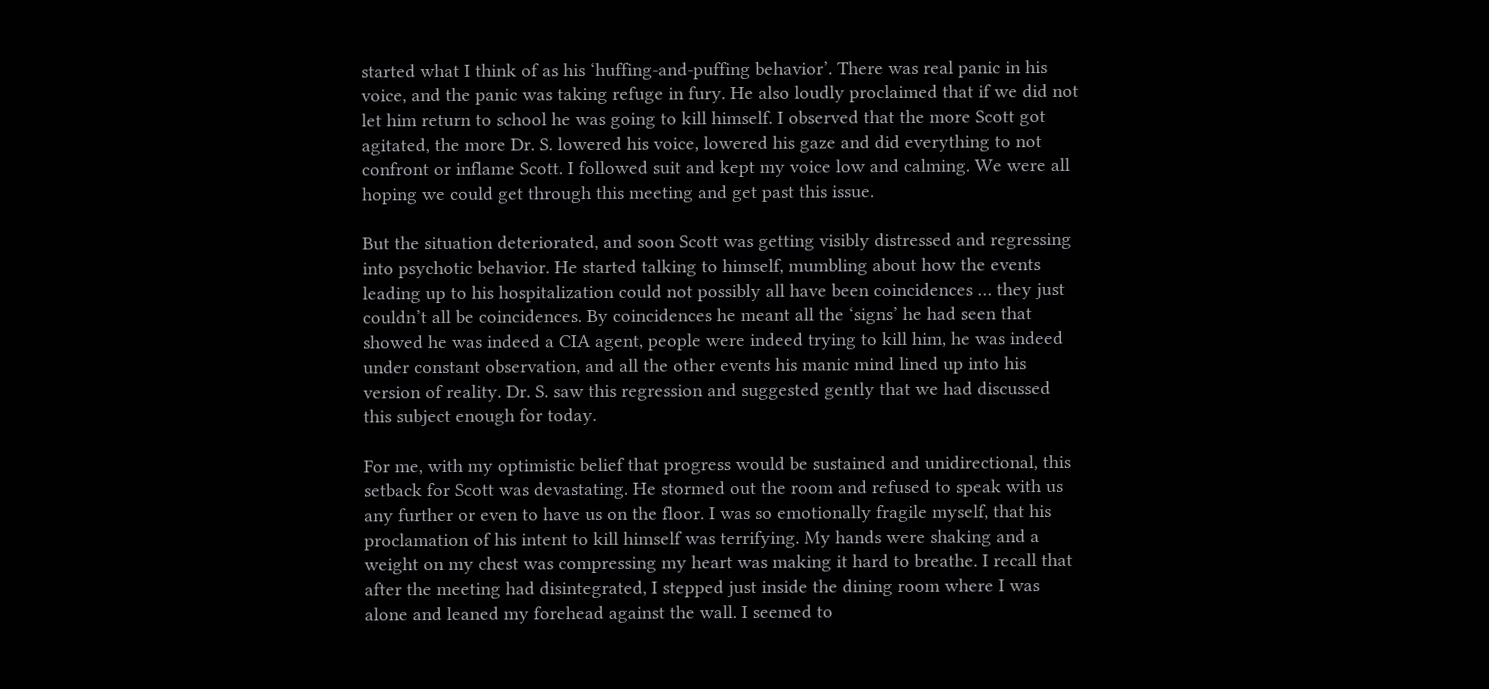started what I think of as his ‘huffing-and-puffing behavior’. There was real panic in his voice, and the panic was taking refuge in fury. He also loudly proclaimed that if we did not let him return to school he was going to kill himself. I observed that the more Scott got agitated, the more Dr. S. lowered his voice, lowered his gaze and did everything to not confront or inflame Scott. I followed suit and kept my voice low and calming. We were all hoping we could get through this meeting and get past this issue.

But the situation deteriorated, and soon Scott was getting visibly distressed and regressing into psychotic behavior. He started talking to himself, mumbling about how the events leading up to his hospitalization could not possibly all have been coincidences … they just couldn’t all be coincidences. By coincidences he meant all the ‘signs’ he had seen that showed he was indeed a CIA agent, people were indeed trying to kill him, he was indeed under constant observation, and all the other events his manic mind lined up into his version of reality. Dr. S. saw this regression and suggested gently that we had discussed this subject enough for today.

For me, with my optimistic belief that progress would be sustained and unidirectional, this setback for Scott was devastating. He stormed out the room and refused to speak with us any further or even to have us on the floor. I was so emotionally fragile myself, that his proclamation of his intent to kill himself was terrifying. My hands were shaking and a weight on my chest was compressing my heart was making it hard to breathe. I recall that after the meeting had disintegrated, I stepped just inside the dining room where I was alone and leaned my forehead against the wall. I seemed to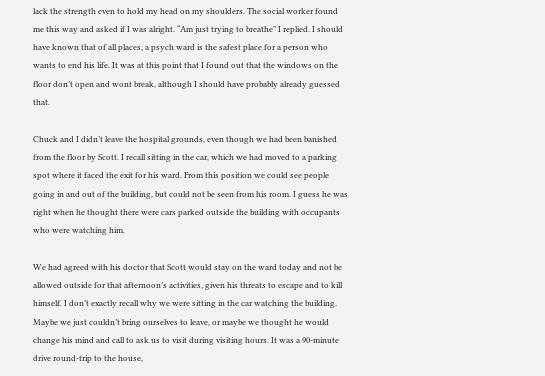lack the strength even to hold my head on my shoulders. The social worker found me this way and asked if I was alright. “Am just trying to breathe” I replied. I should have known that of all places, a psych ward is the safest place for a person who wants to end his life. It was at this point that I found out that the windows on the floor don’t open and wont break, although I should have probably already guessed that.

Chuck and I didn’t leave the hospital grounds, even though we had been banished from the floor by Scott. I recall sitting in the car, which we had moved to a parking spot where it faced the exit for his ward. From this position we could see people going in and out of the building, but could not be seen from his room. I guess he was right when he thought there were cars parked outside the building with occupants who were watching him.

We had agreed with his doctor that Scott would stay on the ward today and not be allowed outside for that afternoon’s activities, given his threats to escape and to kill himself. I don’t exactly recall why we were sitting in the car watching the building. Maybe we just couldn’t bring ourselves to leave, or maybe we thought he would change his mind and call to ask us to visit during visiting hours. It was a 90-minute drive round-trip to the house,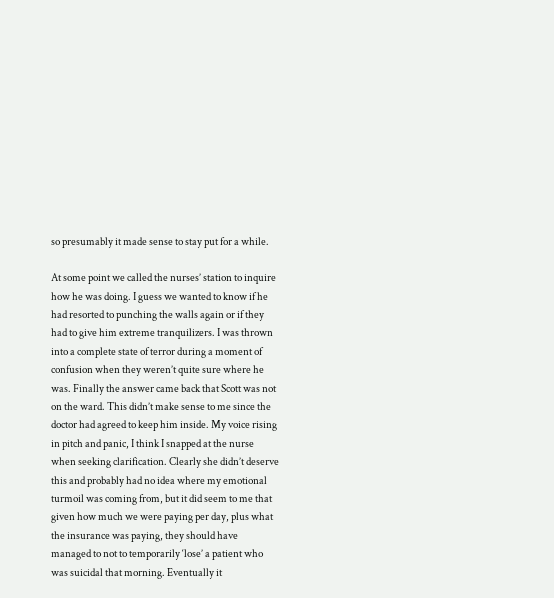so presumably it made sense to stay put for a while.

At some point we called the nurses’ station to inquire how he was doing. I guess we wanted to know if he had resorted to punching the walls again or if they had to give him extreme tranquilizers. I was thrown into a complete state of terror during a moment of confusion when they weren’t quite sure where he was. Finally the answer came back that Scott was not on the ward. This didn’t make sense to me since the doctor had agreed to keep him inside. My voice rising in pitch and panic, I think I snapped at the nurse when seeking clarification. Clearly she didn’t deserve this and probably had no idea where my emotional turmoil was coming from, but it did seem to me that given how much we were paying per day, plus what the insurance was paying, they should have managed to not to temporarily ‘lose’ a patient who was suicidal that morning. Eventually it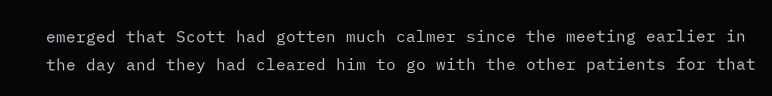emerged that Scott had gotten much calmer since the meeting earlier in the day and they had cleared him to go with the other patients for that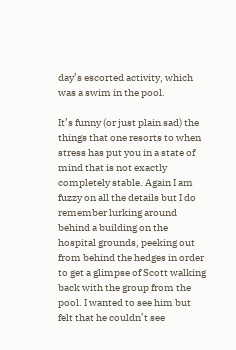day’s escorted activity, which was a swim in the pool.

It’s funny (or just plain sad) the things that one resorts to when stress has put you in a state of mind that is not exactly completely stable. Again I am fuzzy on all the details but I do remember lurking around behind a building on the hospital grounds, peeking out from behind the hedges in order to get a glimpse of Scott walking back with the group from the pool. I wanted to see him but felt that he couldn’t see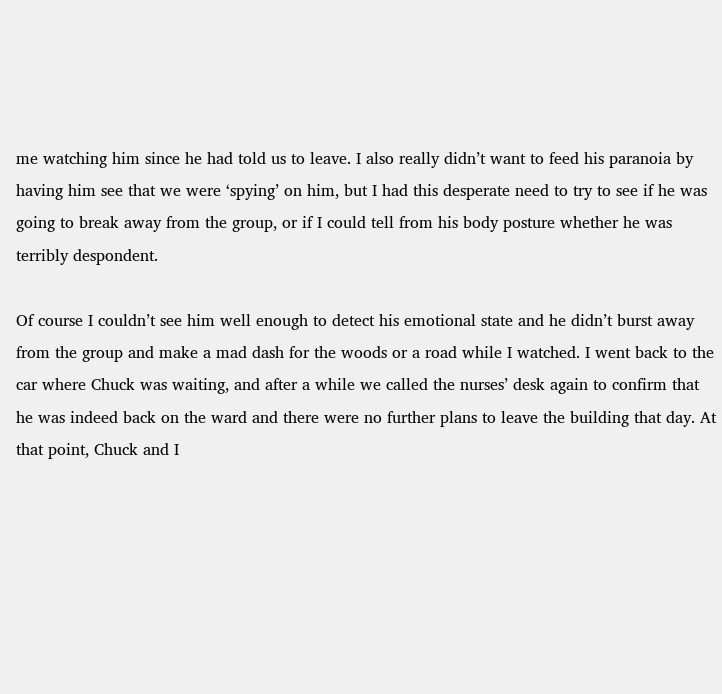me watching him since he had told us to leave. I also really didn’t want to feed his paranoia by having him see that we were ‘spying’ on him, but I had this desperate need to try to see if he was going to break away from the group, or if I could tell from his body posture whether he was terribly despondent.

Of course I couldn’t see him well enough to detect his emotional state and he didn’t burst away from the group and make a mad dash for the woods or a road while I watched. I went back to the car where Chuck was waiting, and after a while we called the nurses’ desk again to confirm that he was indeed back on the ward and there were no further plans to leave the building that day. At that point, Chuck and I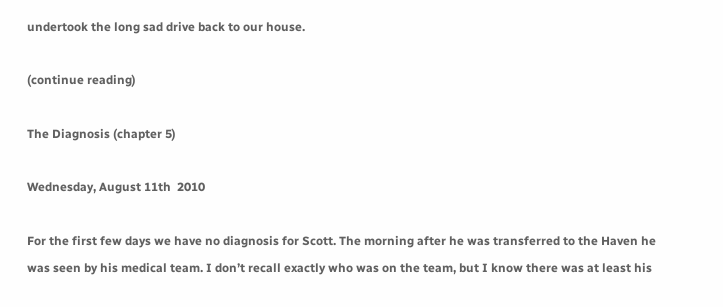undertook the long sad drive back to our house.

(continue reading)

The Diagnosis (chapter 5)

Wednesday, August 11th  2010

For the first few days we have no diagnosis for Scott. The morning after he was transferred to the Haven he was seen by his medical team. I don’t recall exactly who was on the team, but I know there was at least his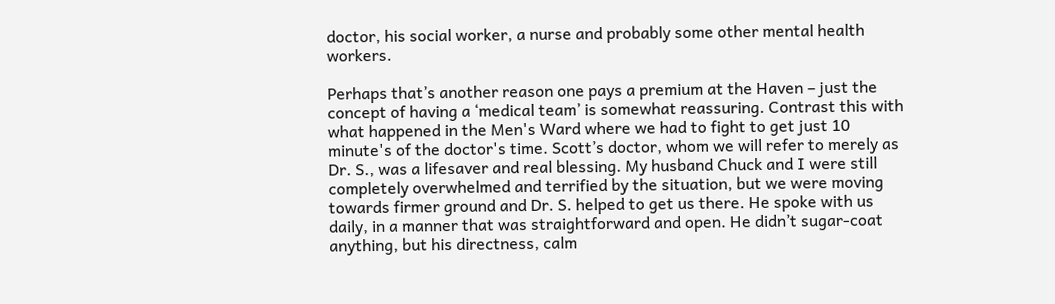doctor, his social worker, a nurse and probably some other mental health workers.

Perhaps that’s another reason one pays a premium at the Haven – just the concept of having a ‘medical team’ is somewhat reassuring. Contrast this with what happened in the Men's Ward where we had to fight to get just 10 minute's of the doctor's time. Scott’s doctor, whom we will refer to merely as Dr. S., was a lifesaver and real blessing. My husband Chuck and I were still completely overwhelmed and terrified by the situation, but we were moving towards firmer ground and Dr. S. helped to get us there. He spoke with us daily, in a manner that was straightforward and open. He didn’t sugar-coat anything, but his directness, calm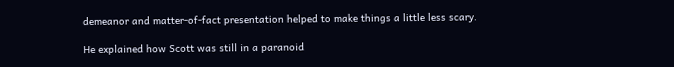demeanor and matter-of-fact presentation helped to make things a little less scary.

He explained how Scott was still in a paranoid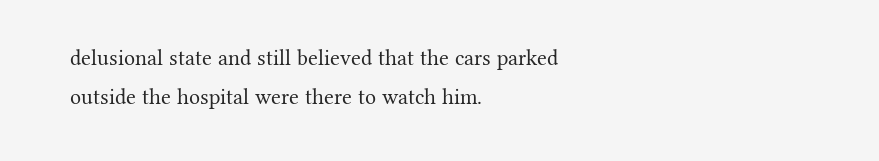delusional state and still believed that the cars parked outside the hospital were there to watch him.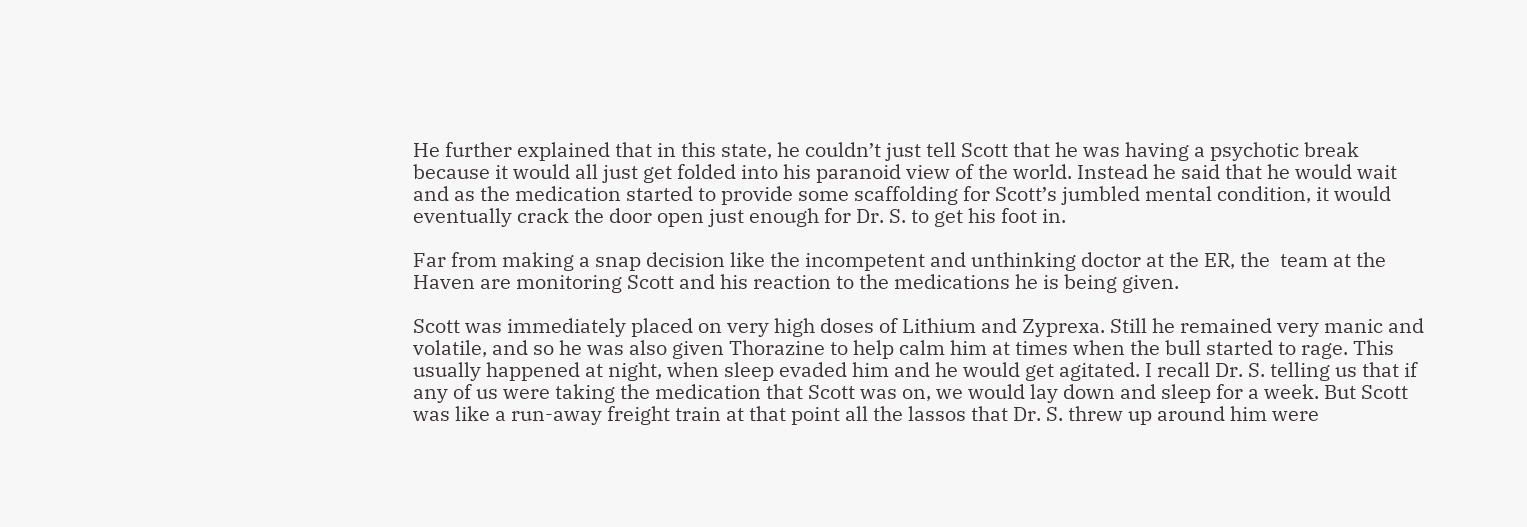He further explained that in this state, he couldn’t just tell Scott that he was having a psychotic break because it would all just get folded into his paranoid view of the world. Instead he said that he would wait and as the medication started to provide some scaffolding for Scott’s jumbled mental condition, it would eventually crack the door open just enough for Dr. S. to get his foot in.

Far from making a snap decision like the incompetent and unthinking doctor at the ER, the  team at the Haven are monitoring Scott and his reaction to the medications he is being given.

Scott was immediately placed on very high doses of Lithium and Zyprexa. Still he remained very manic and volatile, and so he was also given Thorazine to help calm him at times when the bull started to rage. This usually happened at night, when sleep evaded him and he would get agitated. I recall Dr. S. telling us that if any of us were taking the medication that Scott was on, we would lay down and sleep for a week. But Scott was like a run-away freight train at that point all the lassos that Dr. S. threw up around him were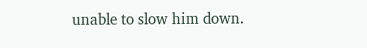unable to slow him down.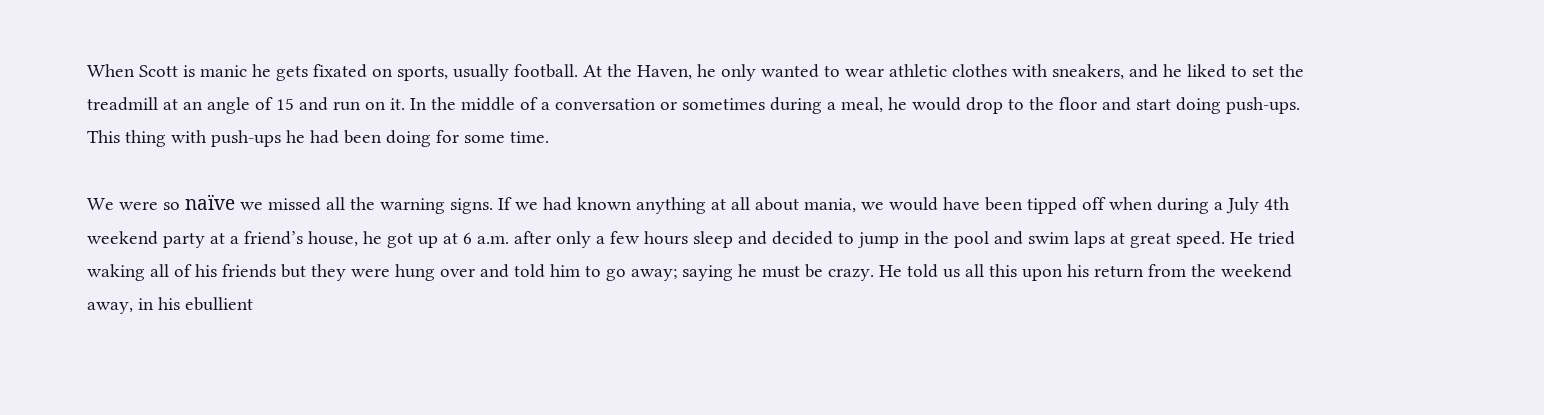When Scott is manic he gets fixated on sports, usually football. At the Haven, he only wanted to wear athletic clothes with sneakers, and he liked to set the treadmill at an angle of 15 and run on it. In the middle of a conversation or sometimes during a meal, he would drop to the floor and start doing push-ups. This thing with push-ups he had been doing for some time.

We were so naïve we missed all the warning signs. If we had known anything at all about mania, we would have been tipped off when during a July 4th weekend party at a friend’s house, he got up at 6 a.m. after only a few hours sleep and decided to jump in the pool and swim laps at great speed. He tried waking all of his friends but they were hung over and told him to go away; saying he must be crazy. He told us all this upon his return from the weekend away, in his ebullient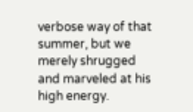verbose way of that summer, but we merely shrugged and marveled at his high energy.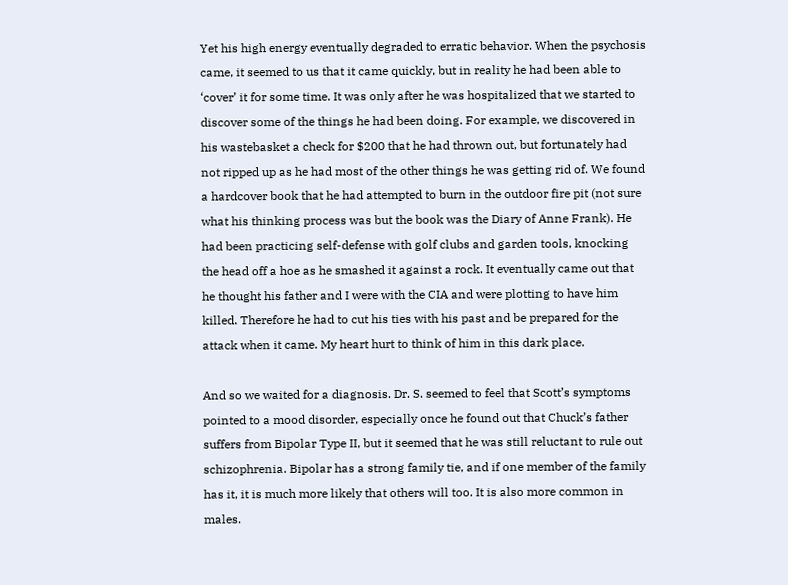Yet his high energy eventually degraded to erratic behavior. When the psychosis came, it seemed to us that it came quickly, but in reality he had been able to ‘cover’ it for some time. It was only after he was hospitalized that we started to discover some of the things he had been doing. For example, we discovered in his wastebasket a check for $200 that he had thrown out, but fortunately had not ripped up as he had most of the other things he was getting rid of. We found a hardcover book that he had attempted to burn in the outdoor fire pit (not sure what his thinking process was but the book was the Diary of Anne Frank). He had been practicing self-defense with golf clubs and garden tools, knocking the head off a hoe as he smashed it against a rock. It eventually came out that he thought his father and I were with the CIA and were plotting to have him killed. Therefore he had to cut his ties with his past and be prepared for the attack when it came. My heart hurt to think of him in this dark place.

And so we waited for a diagnosis. Dr. S. seemed to feel that Scott’s symptoms pointed to a mood disorder, especially once he found out that Chuck’s father suffers from Bipolar Type II, but it seemed that he was still reluctant to rule out schizophrenia. Bipolar has a strong family tie, and if one member of the family has it, it is much more likely that others will too. It is also more common in males.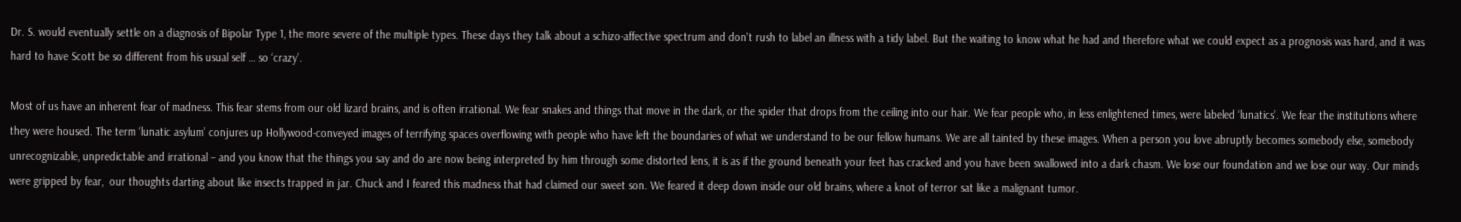Dr. S. would eventually settle on a diagnosis of Bipolar Type 1, the more severe of the multiple types. These days they talk about a schizo-affective spectrum and don't rush to label an illness with a tidy label. But the waiting to know what he had and therefore what we could expect as a prognosis was hard, and it was hard to have Scott be so different from his usual self … so ‘crazy’.

Most of us have an inherent fear of madness. This fear stems from our old lizard brains, and is often irrational. We fear snakes and things that move in the dark, or the spider that drops from the ceiling into our hair. We fear people who, in less enlightened times, were labeled ‘lunatics’. We fear the institutions where they were housed. The term ‘lunatic asylum’ conjures up Hollywood-conveyed images of terrifying spaces overflowing with people who have left the boundaries of what we understand to be our fellow humans. We are all tainted by these images. When a person you love abruptly becomes somebody else, somebody unrecognizable, unpredictable and irrational – and you know that the things you say and do are now being interpreted by him through some distorted lens, it is as if the ground beneath your feet has cracked and you have been swallowed into a dark chasm. We lose our foundation and we lose our way. Our minds were gripped by fear,  our thoughts darting about like insects trapped in jar. Chuck and I feared this madness that had claimed our sweet son. We feared it deep down inside our old brains, where a knot of terror sat like a malignant tumor.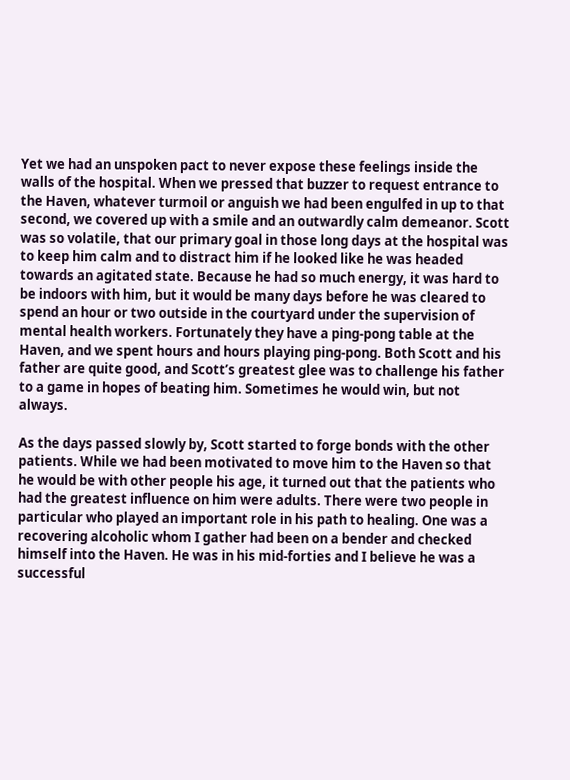Yet we had an unspoken pact to never expose these feelings inside the walls of the hospital. When we pressed that buzzer to request entrance to the Haven, whatever turmoil or anguish we had been engulfed in up to that second, we covered up with a smile and an outwardly calm demeanor. Scott was so volatile, that our primary goal in those long days at the hospital was to keep him calm and to distract him if he looked like he was headed towards an agitated state. Because he had so much energy, it was hard to be indoors with him, but it would be many days before he was cleared to spend an hour or two outside in the courtyard under the supervision of mental health workers. Fortunately they have a ping-pong table at the Haven, and we spent hours and hours playing ping-pong. Both Scott and his father are quite good, and Scott’s greatest glee was to challenge his father to a game in hopes of beating him. Sometimes he would win, but not always.

As the days passed slowly by, Scott started to forge bonds with the other patients. While we had been motivated to move him to the Haven so that he would be with other people his age, it turned out that the patients who had the greatest influence on him were adults. There were two people in particular who played an important role in his path to healing. One was a recovering alcoholic whom I gather had been on a bender and checked himself into the Haven. He was in his mid-forties and I believe he was a successful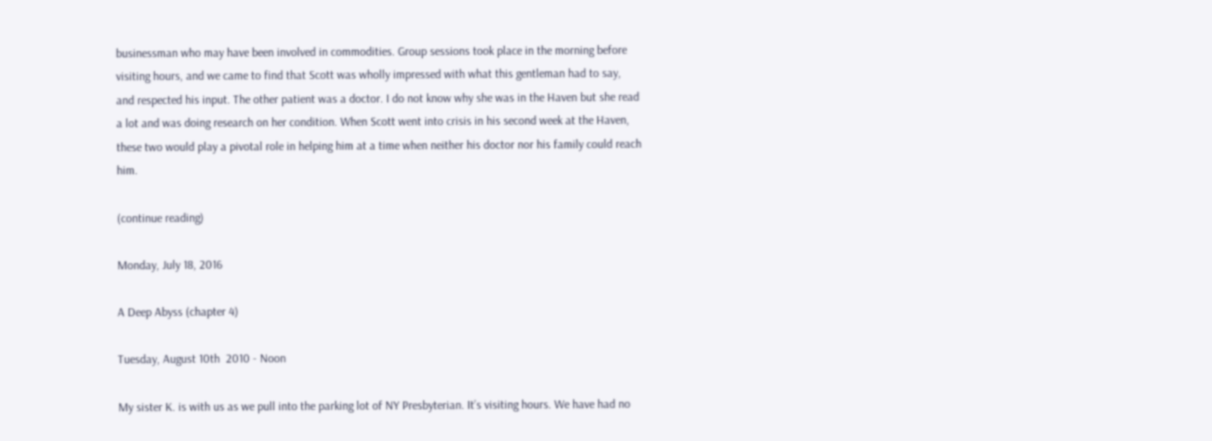businessman who may have been involved in commodities. Group sessions took place in the morning before visiting hours, and we came to find that Scott was wholly impressed with what this gentleman had to say, and respected his input. The other patient was a doctor. I do not know why she was in the Haven but she read a lot and was doing research on her condition. When Scott went into crisis in his second week at the Haven, these two would play a pivotal role in helping him at a time when neither his doctor nor his family could reach him.

(continue reading)

Monday, July 18, 2016

A Deep Abyss (chapter 4)

Tuesday, August 10th  2010 - Noon

My sister K. is with us as we pull into the parking lot of NY Presbyterian. It’s visiting hours. We have had no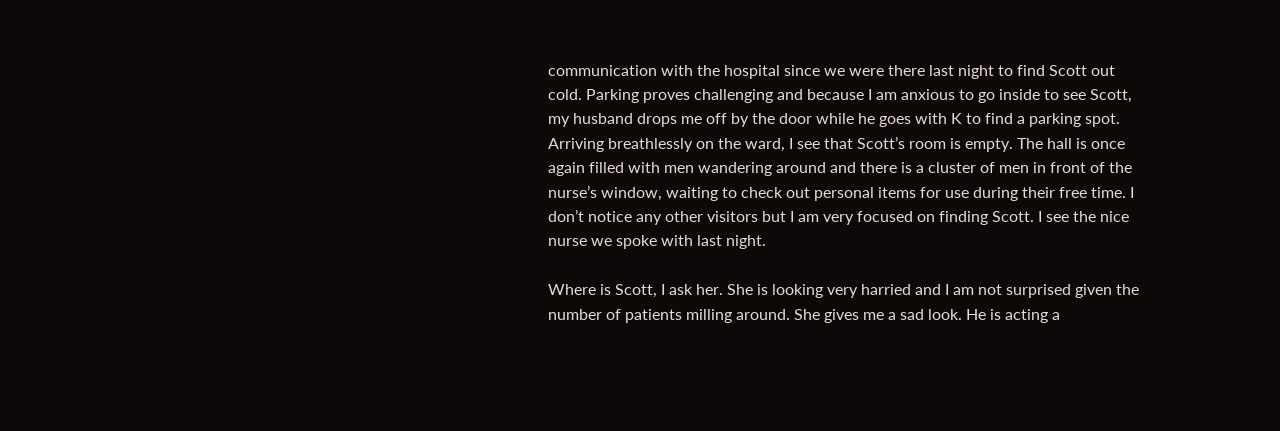communication with the hospital since we were there last night to find Scott out cold. Parking proves challenging and because I am anxious to go inside to see Scott, my husband drops me off by the door while he goes with K to find a parking spot. Arriving breathlessly on the ward, I see that Scott’s room is empty. The hall is once again filled with men wandering around and there is a cluster of men in front of the nurse’s window, waiting to check out personal items for use during their free time. I don’t notice any other visitors but I am very focused on finding Scott. I see the nice nurse we spoke with last night.

Where is Scott, I ask her. She is looking very harried and I am not surprised given the number of patients milling around. She gives me a sad look. He is acting a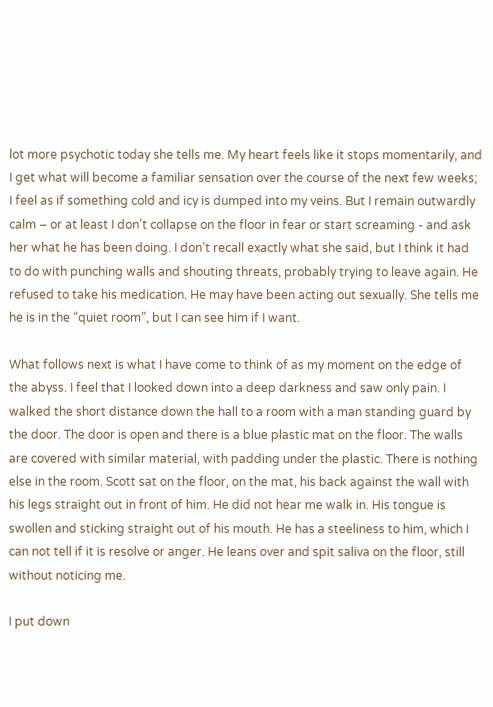lot more psychotic today she tells me. My heart feels like it stops momentarily, and I get what will become a familiar sensation over the course of the next few weeks; I feel as if something cold and icy is dumped into my veins. But I remain outwardly calm – or at least I don’t collapse on the floor in fear or start screaming - and ask her what he has been doing. I don’t recall exactly what she said, but I think it had to do with punching walls and shouting threats, probably trying to leave again. He refused to take his medication. He may have been acting out sexually. She tells me he is in the “quiet room”, but I can see him if I want.

What follows next is what I have come to think of as my moment on the edge of the abyss. I feel that I looked down into a deep darkness and saw only pain. I walked the short distance down the hall to a room with a man standing guard by the door. The door is open and there is a blue plastic mat on the floor. The walls are covered with similar material, with padding under the plastic. There is nothing else in the room. Scott sat on the floor, on the mat, his back against the wall with his legs straight out in front of him. He did not hear me walk in. His tongue is swollen and sticking straight out of his mouth. He has a steeliness to him, which I can not tell if it is resolve or anger. He leans over and spit saliva on the floor, still without noticing me.

I put down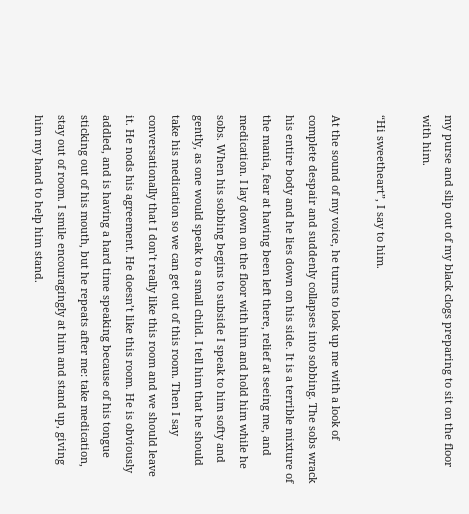my purse and slip out of my black clogs preparing to sit on the floor with him.

“Hi sweetheart”, I say to him.

At the sound of my voice, he turns to look up me with a look of complete despair and suddenly collapses into sobbing. The sobs wrack his entire body and he lies down on his side. It is a terrible mixture of the mania, fear at having been left there, relief at seeing me, and medication. I lay down on the floor with him and hold him while he sobs. When his sobbing begins to subside I speak to him softy and gently, as one would speak to a small child. I tell him that he should take his medication so we can get out of this room. Then I say conversationally that I don’t really like this room and we should leave it. He nods his agreement. He doesn’t like this room. He is obviously addled, and is having a hard time speaking because of his tongue sticking out of his mouth, but he repeats after me: take medication, stay out of room. I smile encouragingly at him and stand up, giving him my hand to help him stand.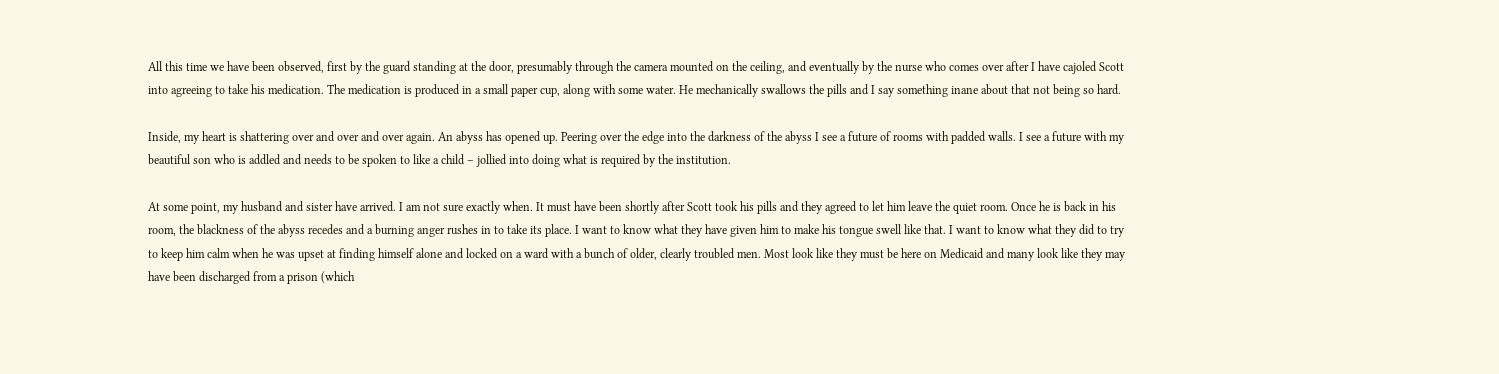All this time we have been observed, first by the guard standing at the door, presumably through the camera mounted on the ceiling, and eventually by the nurse who comes over after I have cajoled Scott into agreeing to take his medication. The medication is produced in a small paper cup, along with some water. He mechanically swallows the pills and I say something inane about that not being so hard.

Inside, my heart is shattering over and over and over again. An abyss has opened up. Peering over the edge into the darkness of the abyss I see a future of rooms with padded walls. I see a future with my beautiful son who is addled and needs to be spoken to like a child – jollied into doing what is required by the institution.

At some point, my husband and sister have arrived. I am not sure exactly when. It must have been shortly after Scott took his pills and they agreed to let him leave the quiet room. Once he is back in his room, the blackness of the abyss recedes and a burning anger rushes in to take its place. I want to know what they have given him to make his tongue swell like that. I want to know what they did to try to keep him calm when he was upset at finding himself alone and locked on a ward with a bunch of older, clearly troubled men. Most look like they must be here on Medicaid and many look like they may have been discharged from a prison (which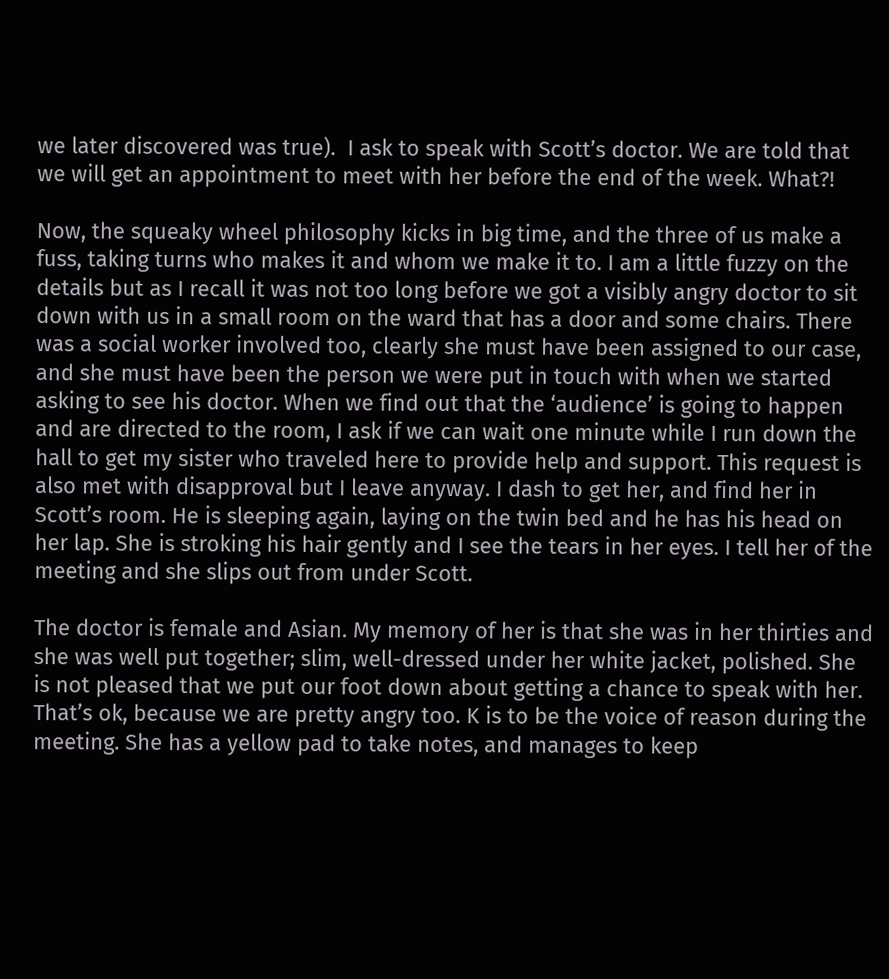we later discovered was true).  I ask to speak with Scott’s doctor. We are told that we will get an appointment to meet with her before the end of the week. What?!

Now, the squeaky wheel philosophy kicks in big time, and the three of us make a fuss, taking turns who makes it and whom we make it to. I am a little fuzzy on the details but as I recall it was not too long before we got a visibly angry doctor to sit down with us in a small room on the ward that has a door and some chairs. There was a social worker involved too, clearly she must have been assigned to our case, and she must have been the person we were put in touch with when we started asking to see his doctor. When we find out that the ‘audience’ is going to happen and are directed to the room, I ask if we can wait one minute while I run down the hall to get my sister who traveled here to provide help and support. This request is also met with disapproval but I leave anyway. I dash to get her, and find her in Scott’s room. He is sleeping again, laying on the twin bed and he has his head on her lap. She is stroking his hair gently and I see the tears in her eyes. I tell her of the meeting and she slips out from under Scott.

The doctor is female and Asian. My memory of her is that she was in her thirties and she was well put together; slim, well-dressed under her white jacket, polished. She is not pleased that we put our foot down about getting a chance to speak with her. That’s ok, because we are pretty angry too. K is to be the voice of reason during the meeting. She has a yellow pad to take notes, and manages to keep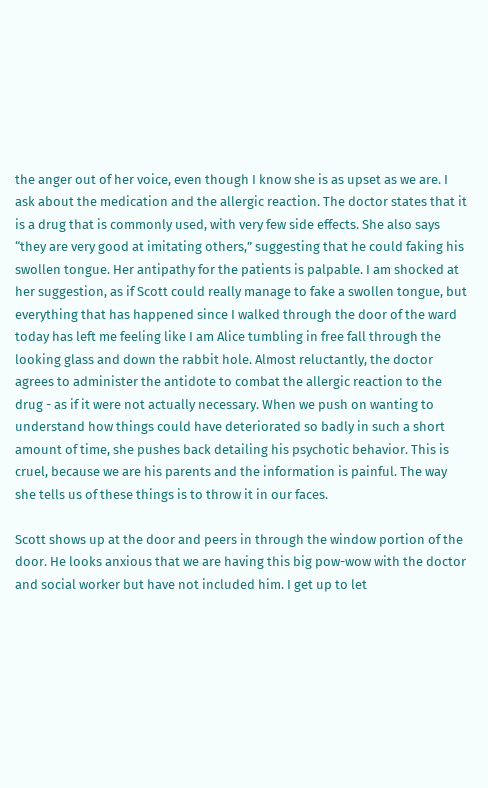the anger out of her voice, even though I know she is as upset as we are. I ask about the medication and the allergic reaction. The doctor states that it is a drug that is commonly used, with very few side effects. She also says “they are very good at imitating others,” suggesting that he could faking his swollen tongue. Her antipathy for the patients is palpable. I am shocked at her suggestion, as if Scott could really manage to fake a swollen tongue, but everything that has happened since I walked through the door of the ward today has left me feeling like I am Alice tumbling in free fall through the looking glass and down the rabbit hole. Almost reluctantly, the doctor agrees to administer the antidote to combat the allergic reaction to the drug - as if it were not actually necessary. When we push on wanting to understand how things could have deteriorated so badly in such a short amount of time, she pushes back detailing his psychotic behavior. This is cruel, because we are his parents and the information is painful. The way she tells us of these things is to throw it in our faces.

Scott shows up at the door and peers in through the window portion of the door. He looks anxious that we are having this big pow-wow with the doctor and social worker but have not included him. I get up to let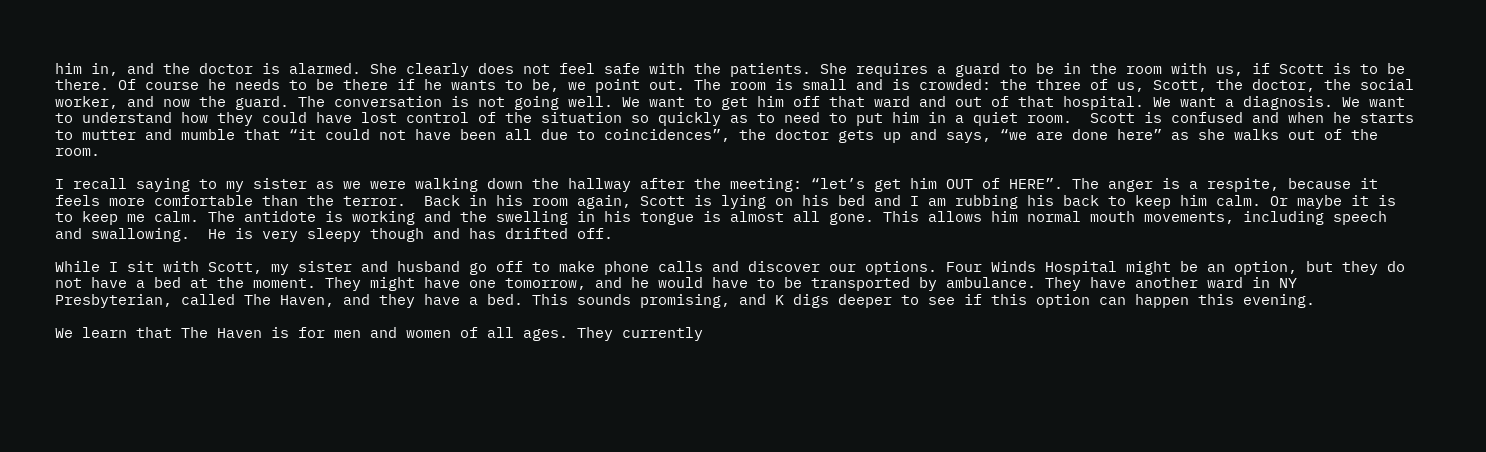him in, and the doctor is alarmed. She clearly does not feel safe with the patients. She requires a guard to be in the room with us, if Scott is to be there. Of course he needs to be there if he wants to be, we point out. The room is small and is crowded: the three of us, Scott, the doctor, the social worker, and now the guard. The conversation is not going well. We want to get him off that ward and out of that hospital. We want a diagnosis. We want to understand how they could have lost control of the situation so quickly as to need to put him in a quiet room.  Scott is confused and when he starts to mutter and mumble that “it could not have been all due to coincidences”, the doctor gets up and says, “we are done here” as she walks out of the room.

I recall saying to my sister as we were walking down the hallway after the meeting: “let’s get him OUT of HERE”. The anger is a respite, because it feels more comfortable than the terror.  Back in his room again, Scott is lying on his bed and I am rubbing his back to keep him calm. Or maybe it is to keep me calm. The antidote is working and the swelling in his tongue is almost all gone. This allows him normal mouth movements, including speech and swallowing.  He is very sleepy though and has drifted off.

While I sit with Scott, my sister and husband go off to make phone calls and discover our options. Four Winds Hospital might be an option, but they do not have a bed at the moment. They might have one tomorrow, and he would have to be transported by ambulance. They have another ward in NY Presbyterian, called The Haven, and they have a bed. This sounds promising, and K digs deeper to see if this option can happen this evening.

We learn that The Haven is for men and women of all ages. They currently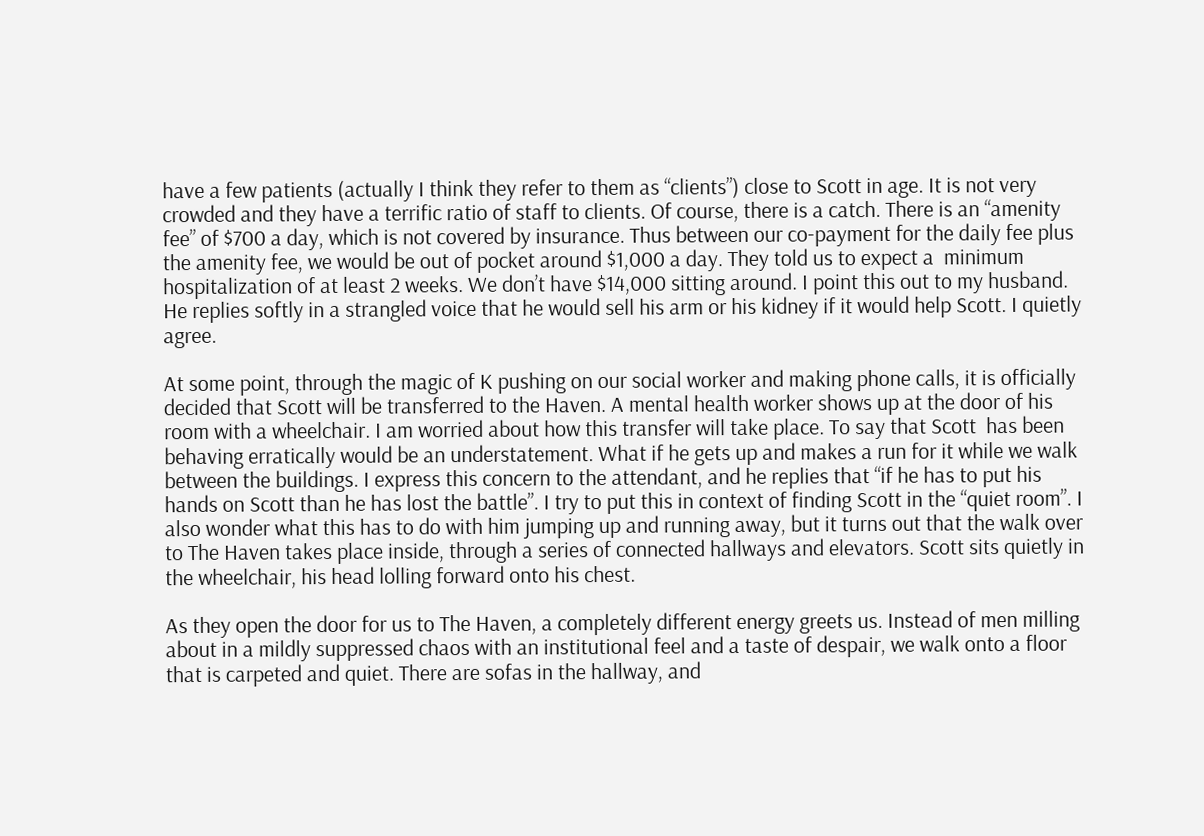have a few patients (actually I think they refer to them as “clients”) close to Scott in age. It is not very crowded and they have a terrific ratio of staff to clients. Of course, there is a catch. There is an “amenity fee” of $700 a day, which is not covered by insurance. Thus between our co-payment for the daily fee plus the amenity fee, we would be out of pocket around $1,000 a day. They told us to expect a  minimum hospitalization of at least 2 weeks. We don’t have $14,000 sitting around. I point this out to my husband. He replies softly in a strangled voice that he would sell his arm or his kidney if it would help Scott. I quietly agree.

At some point, through the magic of K pushing on our social worker and making phone calls, it is officially decided that Scott will be transferred to the Haven. A mental health worker shows up at the door of his room with a wheelchair. I am worried about how this transfer will take place. To say that Scott  has been behaving erratically would be an understatement. What if he gets up and makes a run for it while we walk between the buildings. I express this concern to the attendant, and he replies that “if he has to put his hands on Scott than he has lost the battle”. I try to put this in context of finding Scott in the “quiet room”. I also wonder what this has to do with him jumping up and running away, but it turns out that the walk over to The Haven takes place inside, through a series of connected hallways and elevators. Scott sits quietly in the wheelchair, his head lolling forward onto his chest.

As they open the door for us to The Haven, a completely different energy greets us. Instead of men milling about in a mildly suppressed chaos with an institutional feel and a taste of despair, we walk onto a floor that is carpeted and quiet. There are sofas in the hallway, and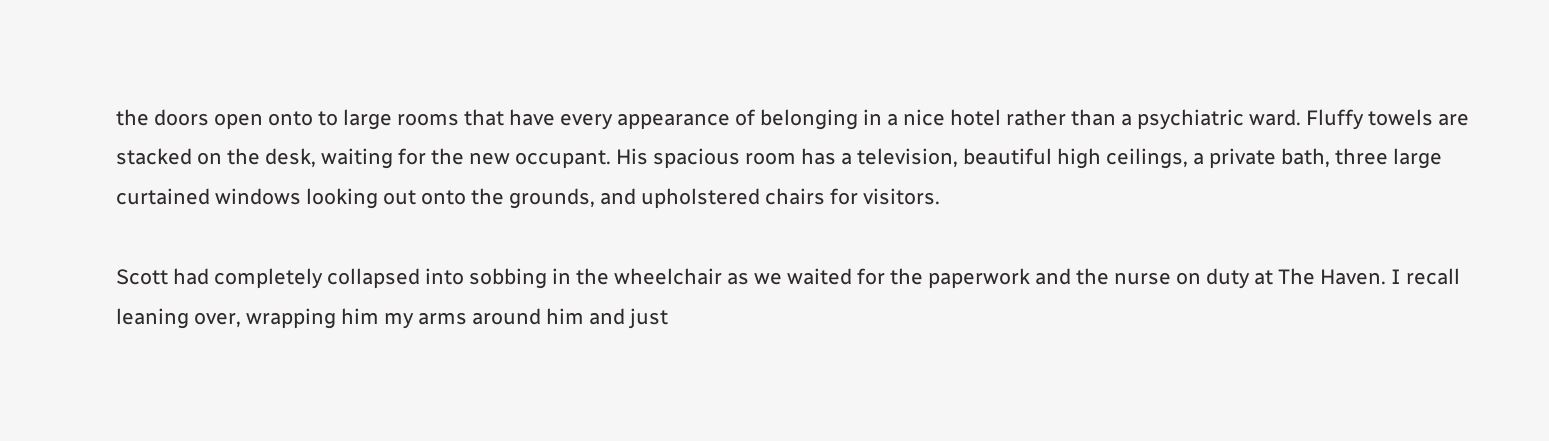the doors open onto to large rooms that have every appearance of belonging in a nice hotel rather than a psychiatric ward. Fluffy towels are stacked on the desk, waiting for the new occupant. His spacious room has a television, beautiful high ceilings, a private bath, three large curtained windows looking out onto the grounds, and upholstered chairs for visitors.

Scott had completely collapsed into sobbing in the wheelchair as we waited for the paperwork and the nurse on duty at The Haven. I recall leaning over, wrapping him my arms around him and just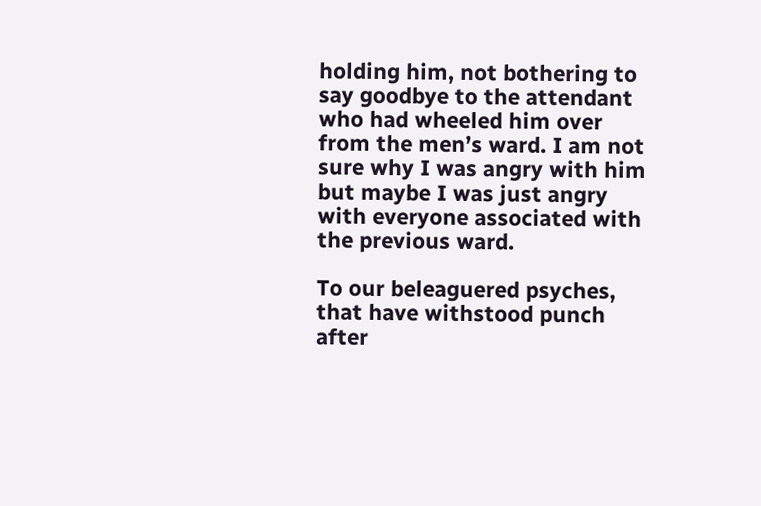holding him, not bothering to say goodbye to the attendant who had wheeled him over from the men’s ward. I am not sure why I was angry with him but maybe I was just angry with everyone associated with the previous ward.

To our beleaguered psyches, that have withstood punch after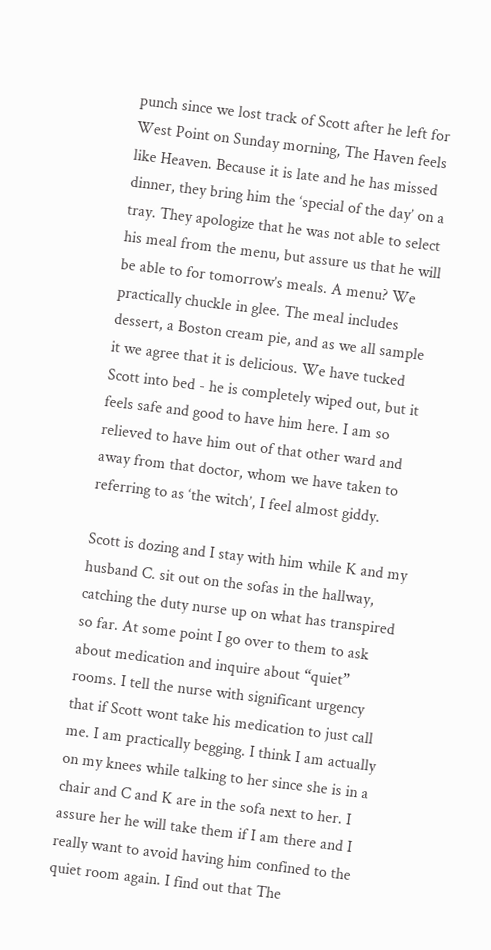punch since we lost track of Scott after he left for West Point on Sunday morning, The Haven feels like Heaven. Because it is late and he has missed dinner, they bring him the ‘special of the day’ on a tray. They apologize that he was not able to select his meal from the menu, but assure us that he will be able to for tomorrow’s meals. A menu? We practically chuckle in glee. The meal includes dessert, a Boston cream pie, and as we all sample it we agree that it is delicious. We have tucked Scott into bed - he is completely wiped out, but it feels safe and good to have him here. I am so relieved to have him out of that other ward and away from that doctor, whom we have taken to referring to as ‘the witch’, I feel almost giddy.

Scott is dozing and I stay with him while K and my husband C. sit out on the sofas in the hallway, catching the duty nurse up on what has transpired so far. At some point I go over to them to ask about medication and inquire about “quiet” rooms. I tell the nurse with significant urgency that if Scott wont take his medication to just call me. I am practically begging. I think I am actually on my knees while talking to her since she is in a chair and C and K are in the sofa next to her. I assure her he will take them if I am there and I really want to avoid having him confined to the quiet room again. I find out that The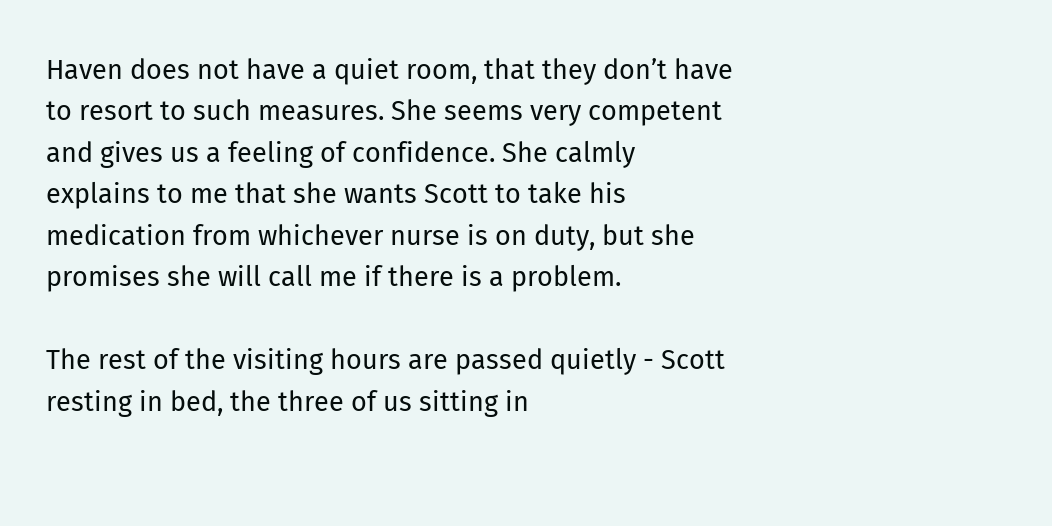Haven does not have a quiet room, that they don’t have to resort to such measures. She seems very competent and gives us a feeling of confidence. She calmly explains to me that she wants Scott to take his medication from whichever nurse is on duty, but she promises she will call me if there is a problem.

The rest of the visiting hours are passed quietly - Scott resting in bed, the three of us sitting in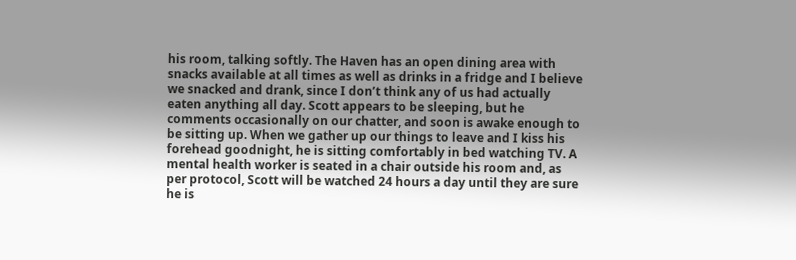his room, talking softly. The Haven has an open dining area with snacks available at all times as well as drinks in a fridge and I believe we snacked and drank, since I don’t think any of us had actually eaten anything all day. Scott appears to be sleeping, but he comments occasionally on our chatter, and soon is awake enough to be sitting up. When we gather up our things to leave and I kiss his forehead goodnight, he is sitting comfortably in bed watching TV. A mental health worker is seated in a chair outside his room and, as per protocol, Scott will be watched 24 hours a day until they are sure he is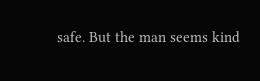safe. But the man seems kind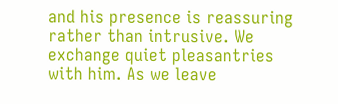and his presence is reassuring rather than intrusive. We exchange quiet pleasantries with him. As we leave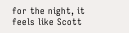for the night, it feels like Scott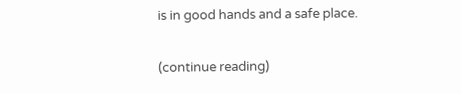is in good hands and a safe place.

(continue reading)